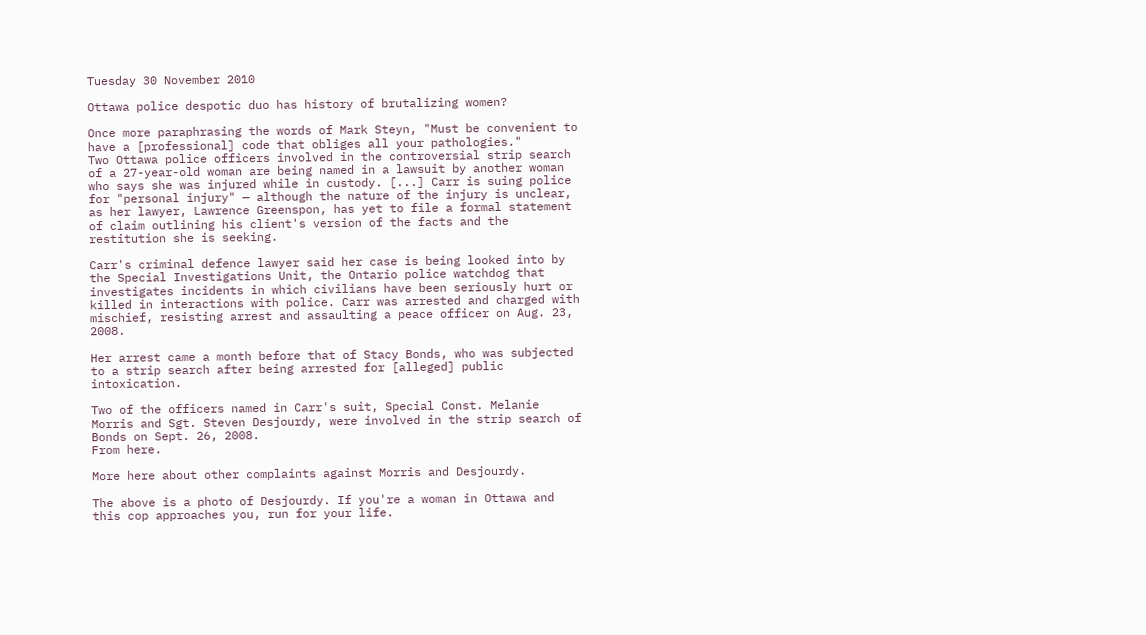Tuesday 30 November 2010

Ottawa police despotic duo has history of brutalizing women?

Once more paraphrasing the words of Mark Steyn, "Must be convenient to have a [professional] code that obliges all your pathologies."
Two Ottawa police officers involved in the controversial strip search of a 27-year-old woman are being named in a lawsuit by another woman who says she was injured while in custody. [...] Carr is suing police for "personal injury" — although the nature of the injury is unclear, as her lawyer, Lawrence Greenspon, has yet to file a formal statement of claim outlining his client's version of the facts and the restitution she is seeking.

Carr's criminal defence lawyer said her case is being looked into by the Special Investigations Unit, the Ontario police watchdog that investigates incidents in which civilians have been seriously hurt or killed in interactions with police. Carr was arrested and charged with mischief, resisting arrest and assaulting a peace officer on Aug. 23, 2008.

Her arrest came a month before that of Stacy Bonds, who was subjected to a strip search after being arrested for [alleged] public intoxication.

Two of the officers named in Carr's suit, Special Const. Melanie Morris and Sgt. Steven Desjourdy, were involved in the strip search of Bonds on Sept. 26, 2008.
From here.

More here about other complaints against Morris and Desjourdy.

The above is a photo of Desjourdy. If you're a woman in Ottawa and this cop approaches you, run for your life.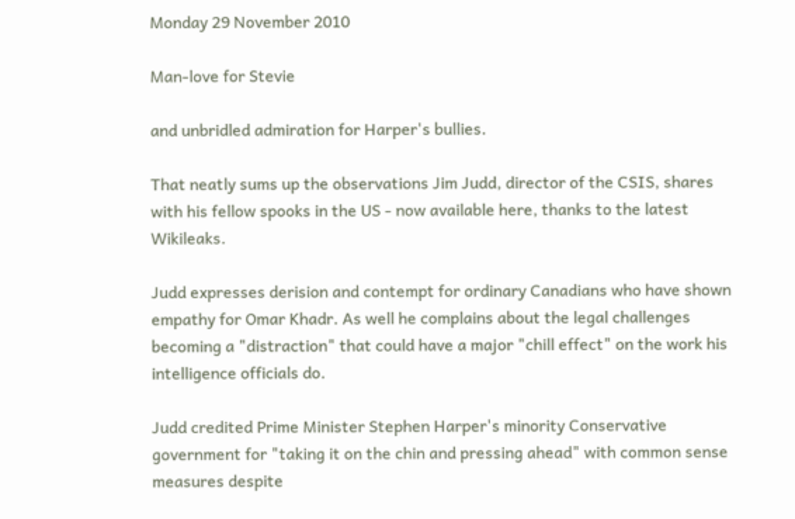Monday 29 November 2010

Man-love for Stevie

and unbridled admiration for Harper's bullies.

That neatly sums up the observations Jim Judd, director of the CSIS, shares with his fellow spooks in the US - now available here, thanks to the latest Wikileaks.

Judd expresses derision and contempt for ordinary Canadians who have shown empathy for Omar Khadr. As well he complains about the legal challenges becoming a "distraction" that could have a major "chill effect" on the work his intelligence officials do.

Judd credited Prime Minister Stephen Harper's minority Conservative government for "taking it on the chin and pressing ahead" with common sense measures despite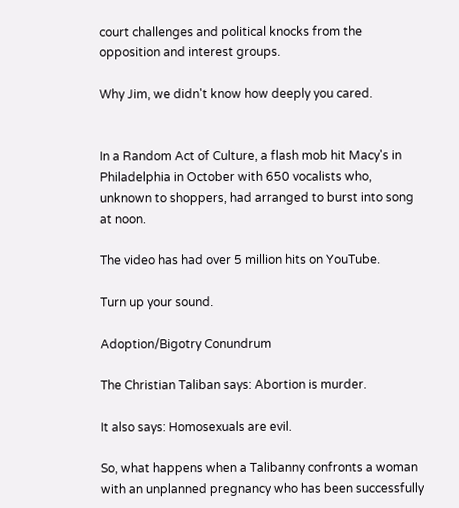court challenges and political knocks from the opposition and interest groups.

Why Jim, we didn't know how deeply you cared.


In a Random Act of Culture, a flash mob hit Macy's in Philadelphia in October with 650 vocalists who, unknown to shoppers, had arranged to burst into song at noon.

The video has had over 5 million hits on YouTube.

Turn up your sound.

Adoption/Bigotry Conundrum

The Christian Taliban says: Abortion is murder.

It also says: Homosexuals are evil.

So, what happens when a Talibanny confronts a woman with an unplanned pregnancy who has been successfully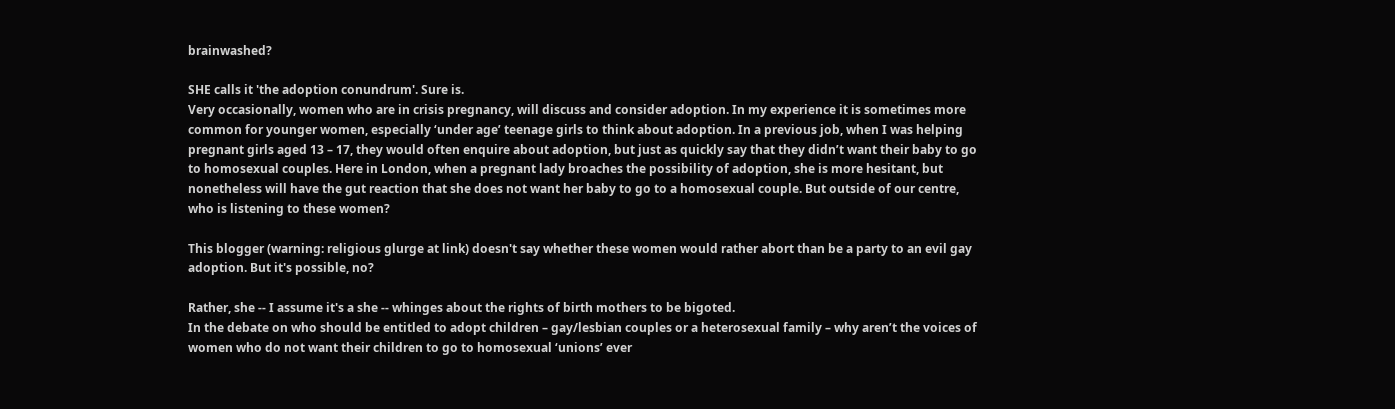brainwashed?

SHE calls it 'the adoption conundrum'. Sure is.
Very occasionally, women who are in crisis pregnancy, will discuss and consider adoption. In my experience it is sometimes more common for younger women, especially ‘under age’ teenage girls to think about adoption. In a previous job, when I was helping pregnant girls aged 13 – 17, they would often enquire about adoption, but just as quickly say that they didn’t want their baby to go to homosexual couples. Here in London, when a pregnant lady broaches the possibility of adoption, she is more hesitant, but nonetheless will have the gut reaction that she does not want her baby to go to a homosexual couple. But outside of our centre, who is listening to these women?

This blogger (warning: religious glurge at link) doesn't say whether these women would rather abort than be a party to an evil gay adoption. But it's possible, no?

Rather, she -- I assume it's a she -- whinges about the rights of birth mothers to be bigoted.
In the debate on who should be entitled to adopt children – gay/lesbian couples or a heterosexual family – why aren’t the voices of women who do not want their children to go to homosexual ‘unions’ ever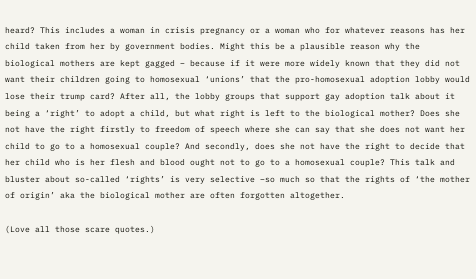heard? This includes a woman in crisis pregnancy or a woman who for whatever reasons has her child taken from her by government bodies. Might this be a plausible reason why the biological mothers are kept gagged – because if it were more widely known that they did not want their children going to homosexual ‘unions’ that the pro-homosexual adoption lobby would lose their trump card? After all, the lobby groups that support gay adoption talk about it being a ‘right’ to adopt a child, but what right is left to the biological mother? Does she not have the right firstly to freedom of speech where she can say that she does not want her child to go to a homosexual couple? And secondly, does she not have the right to decide that her child who is her flesh and blood ought not to go to a homosexual couple? This talk and bluster about so-called ‘rights’ is very selective –so much so that the rights of ‘the mother of origin’ aka the biological mother are often forgotten altogether.

(Love all those scare quotes.)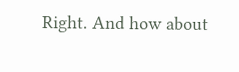Right. And how about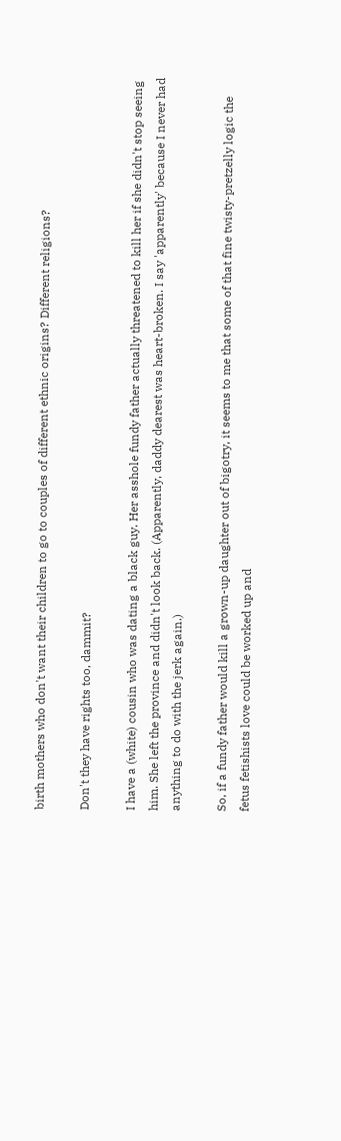birth mothers who don't want their children to go to couples of different ethnic origins? Different religions?

Don't they have rights too, dammit?

I have a (white) cousin who was dating a black guy. Her asshole fundy father actually threatened to kill her if she didn't stop seeing him. She left the province and didn't look back. (Apparently, daddy dearest was heart-broken. I say 'apparently' because I never had anything to do with the jerk again.)

So, if a fundy father would kill a grown-up daughter out of bigotry, it seems to me that some of that fine twisty-pretzelly logic the fetus fetishists love could be worked up and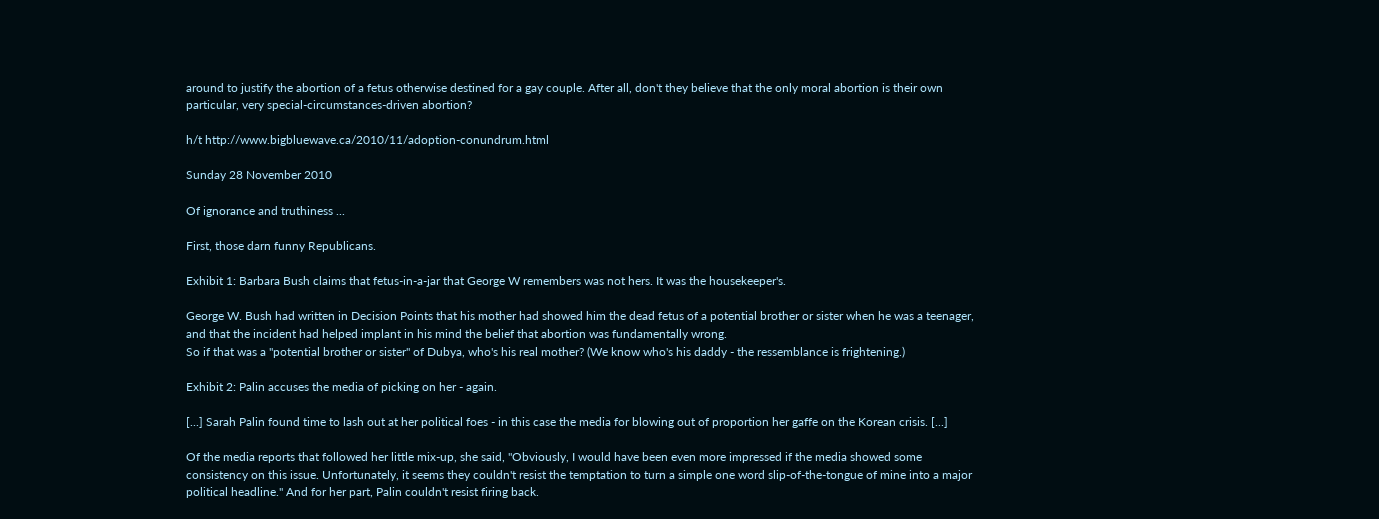around to justify the abortion of a fetus otherwise destined for a gay couple. After all, don't they believe that the only moral abortion is their own particular, very special-circumstances-driven abortion?

h/t http://www.bigbluewave.ca/2010/11/adoption-conundrum.html

Sunday 28 November 2010

Of ignorance and truthiness ...

First, those darn funny Republicans.

Exhibit 1: Barbara Bush claims that fetus-in-a-jar that George W remembers was not hers. It was the housekeeper's.

George W. Bush had written in Decision Points that his mother had showed him the dead fetus of a potential brother or sister when he was a teenager, and that the incident had helped implant in his mind the belief that abortion was fundamentally wrong.
So if that was a "potential brother or sister" of Dubya, who's his real mother? (We know who's his daddy - the ressemblance is frightening.)

Exhibit 2: Palin accuses the media of picking on her - again.

[...] Sarah Palin found time to lash out at her political foes - in this case the media for blowing out of proportion her gaffe on the Korean crisis. [...]

Of the media reports that followed her little mix-up, she said, "Obviously, I would have been even more impressed if the media showed some consistency on this issue. Unfortunately, it seems they couldn't resist the temptation to turn a simple one word slip-of-the-tongue of mine into a major political headline." And for her part, Palin couldn't resist firing back.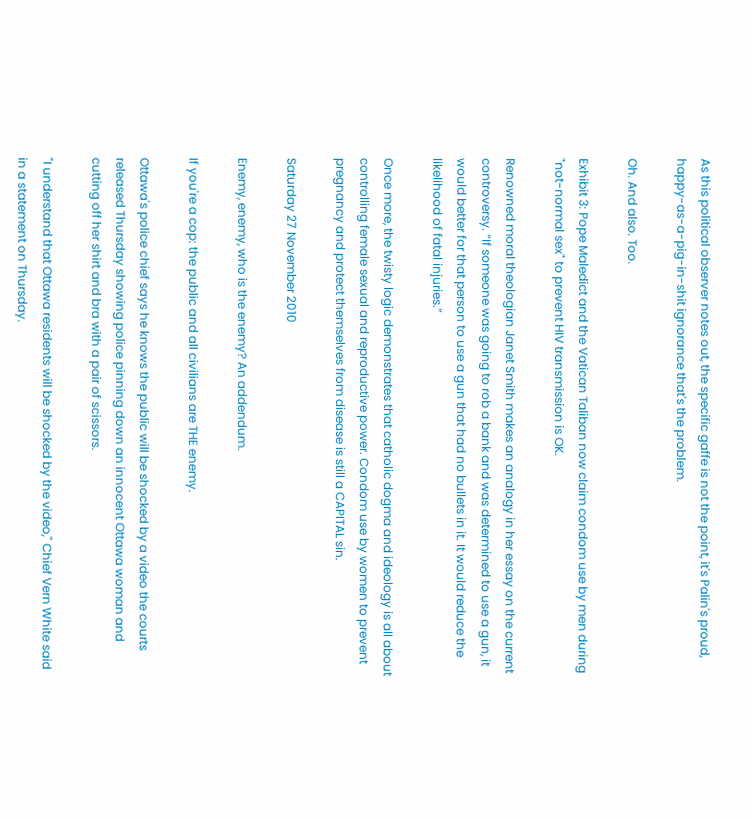As this political observer notes out, the specific gaffe is not the point, it's Palin's proud, happy-as-a-pig-in-shit ignorance that's the problem.

Oh. And also. Too.

Exhibit 3: Pope Maledict and the Vatican Taliban now claim condom use by men during "not-normal sex" to prevent HIV transmission is OK.

Renowned moral theologian Janet Smith makes an analogy in her essay on the current controversy. “If someone was going to rob a bank and was determined to use a gun, it would better for that person to use a gun that had no bullets in it. It would reduce the likelihood of fatal injuries.”

Once more, the twisty logic demonstrates that catholic dogma and ideology is all about controlling female sexual and reproductive power. Condom use by women to prevent pregnancy and protect themselves from disease is still a CAPITAL sin.

Saturday 27 November 2010

Enemy, enemy, who is the enemy? An addendum.

If you're a cop: the public and all civilians are THE enemy.

Ottawa's police chief says he knows the public will be shocked by a video the courts released Thursday showing police pinning down an innocent Ottawa woman and cutting off her shirt and bra with a pair of scissors.

"I understand that Ottawa residents will be shocked by the video," Chief Vern White said in a statement on Thursday.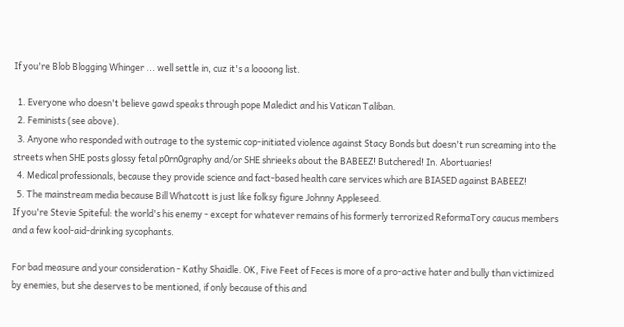If you're Blob Blogging Whinger ... well settle in, cuz it's a loooong list.

  1. Everyone who doesn't believe gawd speaks through pope Maledict and his Vatican Taliban.
  2. Feminists (see above).
  3. Anyone who responded with outrage to the systemic cop-initiated violence against Stacy Bonds but doesn't run screaming into the streets when SHE posts glossy fetal p0rn0graphy and/or SHE shrieeks about the BABEEZ! Butchered! In. Abortuaries!
  4. Medical professionals, because they provide science and fact-based health care services which are BIASED against BABEEZ!
  5. The mainstream media because Bill Whatcott is just like folksy figure Johnny Appleseed.
If you're Stevie Spiteful: the world's his enemy - except for whatever remains of his formerly terrorized ReformaTory caucus members and a few kool-aid-drinking sycophants.

For bad measure and your consideration - Kathy Shaidle. OK, Five Feet of Feces is more of a pro-active hater and bully than victimized by enemies, but she deserves to be mentioned, if only because of this and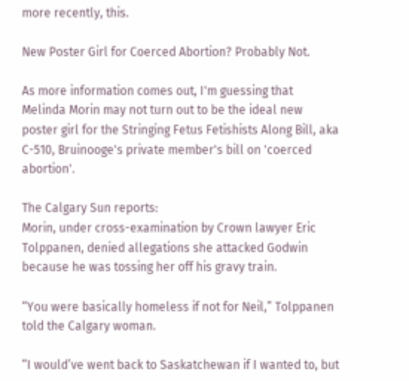more recently, this.

New Poster Girl for Coerced Abortion? Probably Not.

As more information comes out, I'm guessing that Melinda Morin may not turn out to be the ideal new poster girl for the Stringing Fetus Fetishists Along Bill, aka C-510, Bruinooge's private member's bill on 'coerced abortion'.

The Calgary Sun reports:
Morin, under cross-examination by Crown lawyer Eric Tolppanen, denied allegations she attacked Godwin because he was tossing her off his gravy train.

“You were basically homeless if not for Neil,” Tolppanen told the Calgary woman.

“I would’ve went back to Saskatchewan if I wanted to, but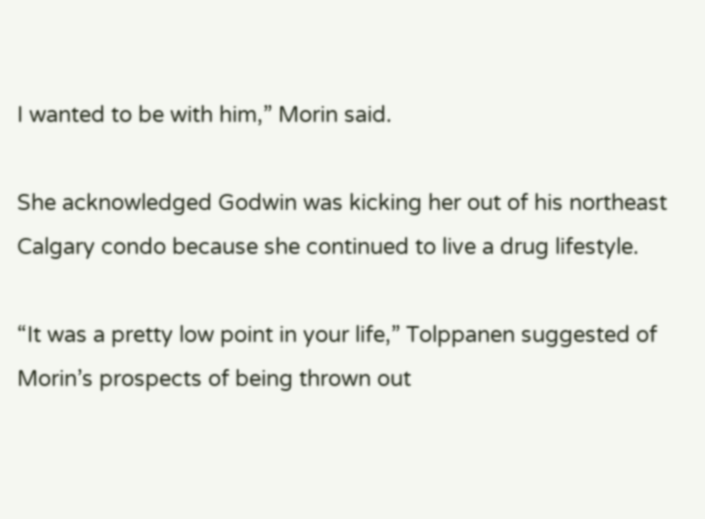I wanted to be with him,” Morin said.

She acknowledged Godwin was kicking her out of his northeast Calgary condo because she continued to live a drug lifestyle.

“It was a pretty low point in your life,” Tolppanen suggested of Morin’s prospects of being thrown out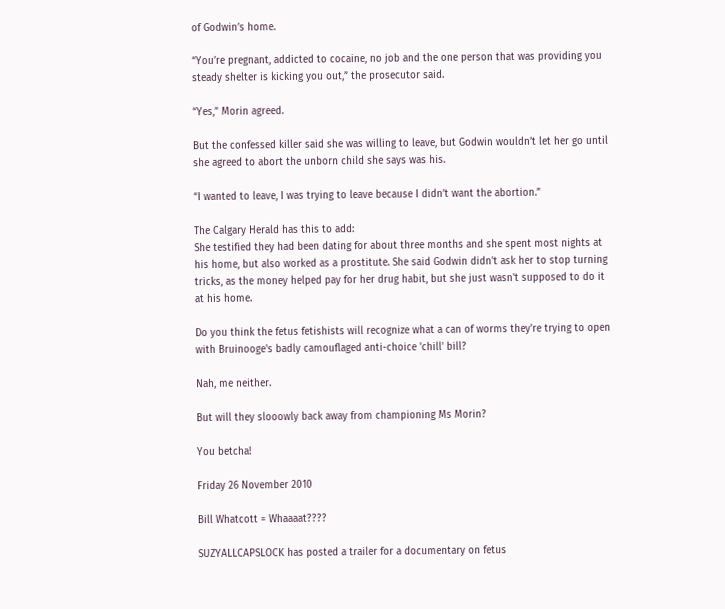of Godwin’s home.

“You’re pregnant, addicted to cocaine, no job and the one person that was providing you steady shelter is kicking you out,” the prosecutor said.

“Yes,” Morin agreed.

But the confessed killer said she was willing to leave, but Godwin wouldn’t let her go until she agreed to abort the unborn child she says was his.

“I wanted to leave, I was trying to leave because I didn’t want the abortion.”

The Calgary Herald has this to add:
She testified they had been dating for about three months and she spent most nights at his home, but also worked as a prostitute. She said Godwin didn't ask her to stop turning tricks, as the money helped pay for her drug habit, but she just wasn't supposed to do it at his home.

Do you think the fetus fetishists will recognize what a can of worms they're trying to open with Bruinooge's badly camouflaged anti-choice 'chill' bill?

Nah, me neither.

But will they slooowly back away from championing Ms Morin?

You betcha!

Friday 26 November 2010

Bill Whatcott = Whaaaat????

SUZYALLCAPSLOCK has posted a trailer for a documentary on fetus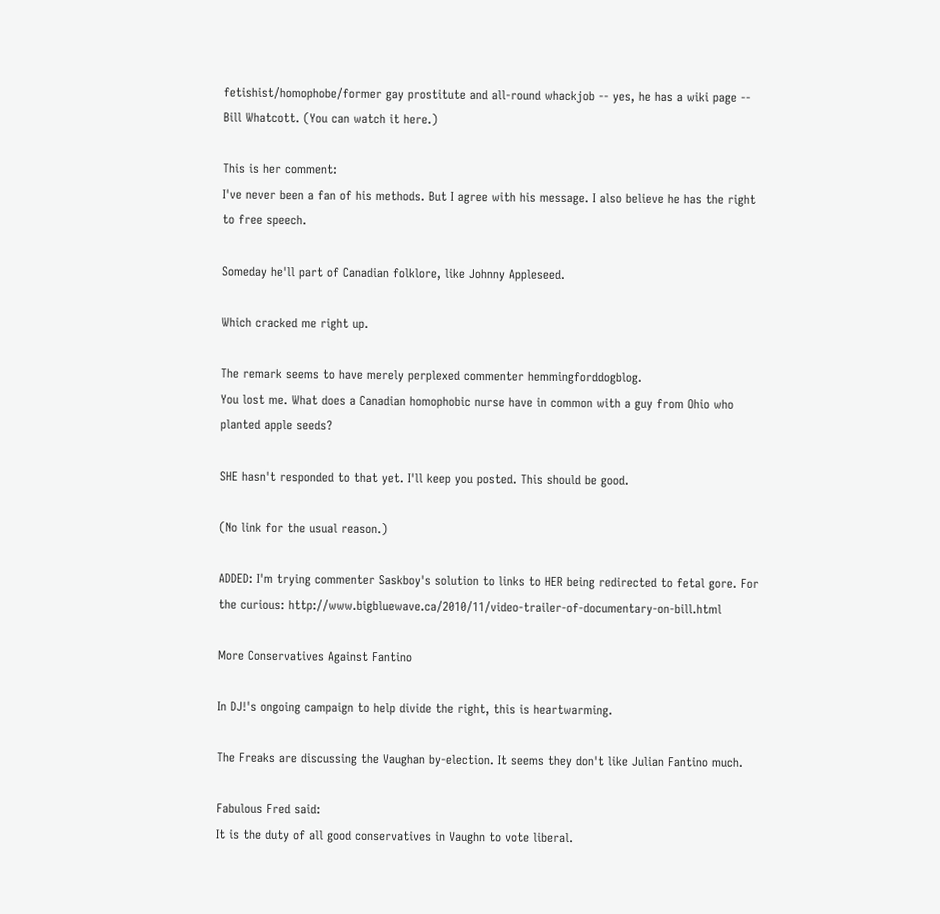fetishist/homophobe/former gay prostitute and all-round whackjob -- yes, he has a wiki page -- Bill Whatcott. (You can watch it here.)

This is her comment:
I've never been a fan of his methods. But I agree with his message. I also believe he has the right to free speech.

Someday he'll part of Canadian folklore, like Johnny Appleseed.

Which cracked me right up.

The remark seems to have merely perplexed commenter hemmingforddogblog.
You lost me. What does a Canadian homophobic nurse have in common with a guy from Ohio who planted apple seeds?

SHE hasn't responded to that yet. I'll keep you posted. This should be good.

(No link for the usual reason.)

ADDED: I'm trying commenter Saskboy's solution to links to HER being redirected to fetal gore. For the curious: http://www.bigbluewave.ca/2010/11/video-trailer-of-documentary-on-bill.html

More Conservatives Against Fantino

In DJ!'s ongoing campaign to help divide the right, this is heartwarming.

The Freaks are discussing the Vaughan by-election. It seems they don't like Julian Fantino much.

Fabulous Fred said:
It is the duty of all good conservatives in Vaughn to vote liberal.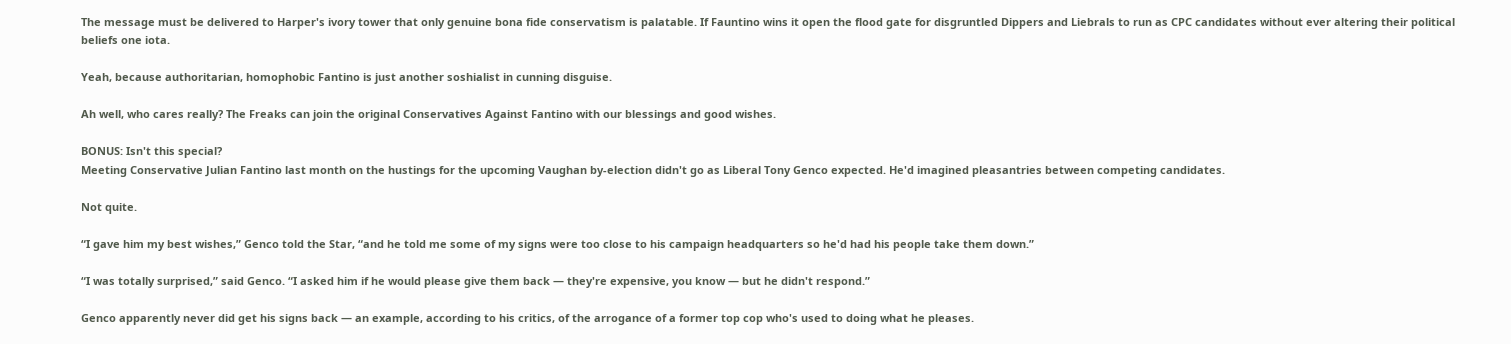The message must be delivered to Harper's ivory tower that only genuine bona fide conservatism is palatable. If Fauntino wins it open the flood gate for disgruntled Dippers and Liebrals to run as CPC candidates without ever altering their political beliefs one iota.

Yeah, because authoritarian, homophobic Fantino is just another soshialist in cunning disguise.

Ah well, who cares really? The Freaks can join the original Conservatives Against Fantino with our blessings and good wishes.

BONUS: Isn't this special?
Meeting Conservative Julian Fantino last month on the hustings for the upcoming Vaughan by-election didn't go as Liberal Tony Genco expected. He'd imagined pleasantries between competing candidates.

Not quite.

“I gave him my best wishes,” Genco told the Star, “and he told me some of my signs were too close to his campaign headquarters so he'd had his people take them down.”

“I was totally surprised,” said Genco. “I asked him if he would please give them back — they're expensive, you know — but he didn't respond.”

Genco apparently never did get his signs back — an example, according to his critics, of the arrogance of a former top cop who's used to doing what he pleases.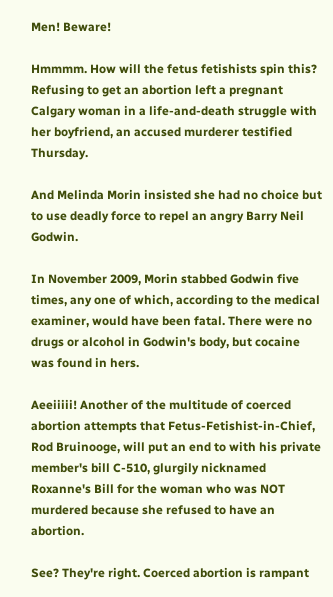Men! Beware!

Hmmmm. How will the fetus fetishists spin this?
Refusing to get an abortion left a pregnant Calgary woman in a life-and-death struggle with her boyfriend, an accused murderer testified Thursday.

And Melinda Morin insisted she had no choice but to use deadly force to repel an angry Barry Neil Godwin.

In November 2009, Morin stabbed Godwin five times, any one of which, according to the medical examiner, would have been fatal. There were no drugs or alcohol in Godwin's body, but cocaine was found in hers.

Aeeiiiii! Another of the multitude of coerced abortion attempts that Fetus-Fetishist-in-Chief, Rod Bruinooge, will put an end to with his private member's bill C-510, glurgily nicknamed Roxanne's Bill for the woman who was NOT murdered because she refused to have an abortion.

See? They're right. Coerced abortion is rampant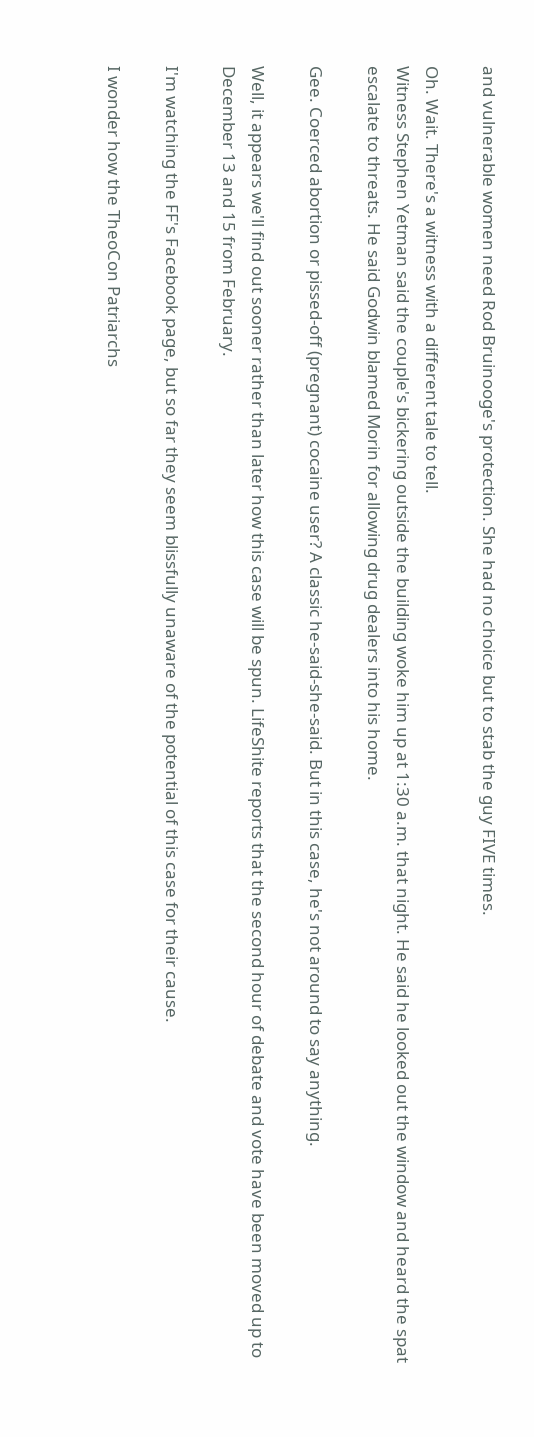and vulnerable women need Rod Bruinooge's protection. She had no choice but to stab the guy FIVE times.

Oh. Wait. There's a witness with a different tale to tell.
Witness Stephen Yetman said the couple's bickering outside the building woke him up at 1:30 a.m. that night. He said he looked out the window and heard the spat escalate to threats. He said Godwin blamed Morin for allowing drug dealers into his home.

Gee. Coerced abortion or pissed-off (pregnant) cocaine user? A classic he-said-she-said. But in this case, he's not around to say anything.

Well, it appears we'll find out sooner rather than later how this case will be spun. LifeShite reports that the second hour of debate and vote have been moved up to December 13 and 15 from February.

I'm watching the FF's Facebook page, but so far they seem blissfully unaware of the potential of this case for their cause.

I wonder how the TheoCon Patriarchs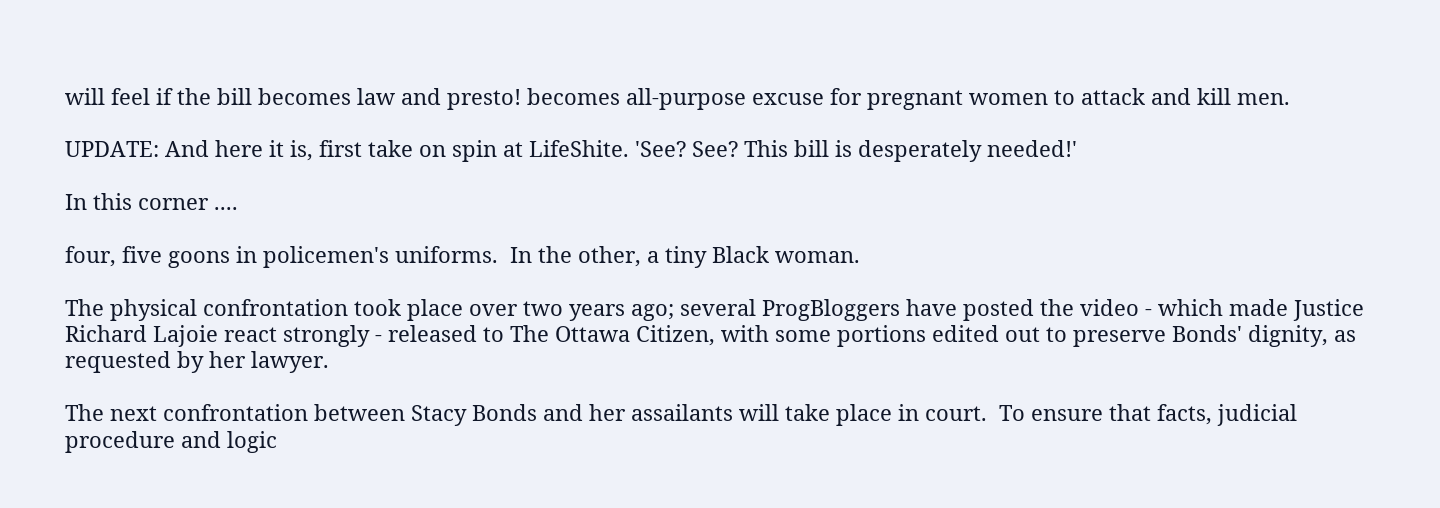will feel if the bill becomes law and presto! becomes all-purpose excuse for pregnant women to attack and kill men.

UPDATE: And here it is, first take on spin at LifeShite. 'See? See? This bill is desperately needed!'

In this corner ....

four, five goons in policemen's uniforms.  In the other, a tiny Black woman.

The physical confrontation took place over two years ago; several ProgBloggers have posted the video - which made Justice Richard Lajoie react strongly - released to The Ottawa Citizen, with some portions edited out to preserve Bonds' dignity, as requested by her lawyer.

The next confrontation between Stacy Bonds and her assailants will take place in court.  To ensure that facts, judicial procedure and logic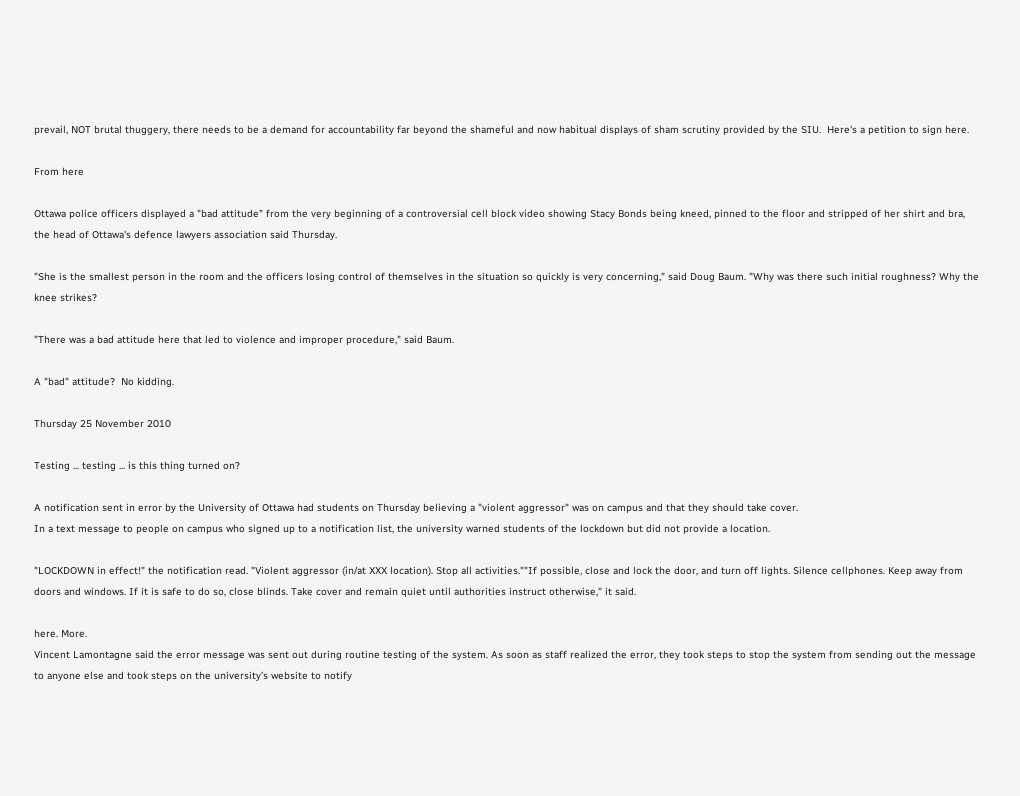prevail, NOT brutal thuggery, there needs to be a demand for accountability far beyond the shameful and now habitual displays of sham scrutiny provided by the SIU.  Here's a petition to sign here.

From here

Ottawa police officers displayed a "bad attitude" from the very beginning of a controversial cell block video showing Stacy Bonds being kneed, pinned to the floor and stripped of her shirt and bra, the head of Ottawa's defence lawyers association said Thursday.

"She is the smallest person in the room and the officers losing control of themselves in the situation so quickly is very concerning," said Doug Baum. "Why was there such initial roughness? Why the knee strikes?

"There was a bad attitude here that led to violence and improper procedure," said Baum.

A "bad" attitude?  No kidding.

Thursday 25 November 2010

Testing ... testing ... is this thing turned on?

A notification sent in error by the University of Ottawa had students on Thursday believing a "violent aggressor" was on campus and that they should take cover.
In a text message to people on campus who signed up to a notification list, the university warned students of the lockdown but did not provide a location.

"LOCKDOWN in effect!" the notification read. "Violent aggressor (in/at XXX location). Stop all activities.""If possible, close and lock the door, and turn off lights. Silence cellphones. Keep away from doors and windows. If it is safe to do so, close blinds. Take cover and remain quiet until authorities instruct otherwise," it said.

here. More.
Vincent Lamontagne said the error message was sent out during routine testing of the system. As soon as staff realized the error, they took steps to stop the system from sending out the message to anyone else and took steps on the university’s website to notify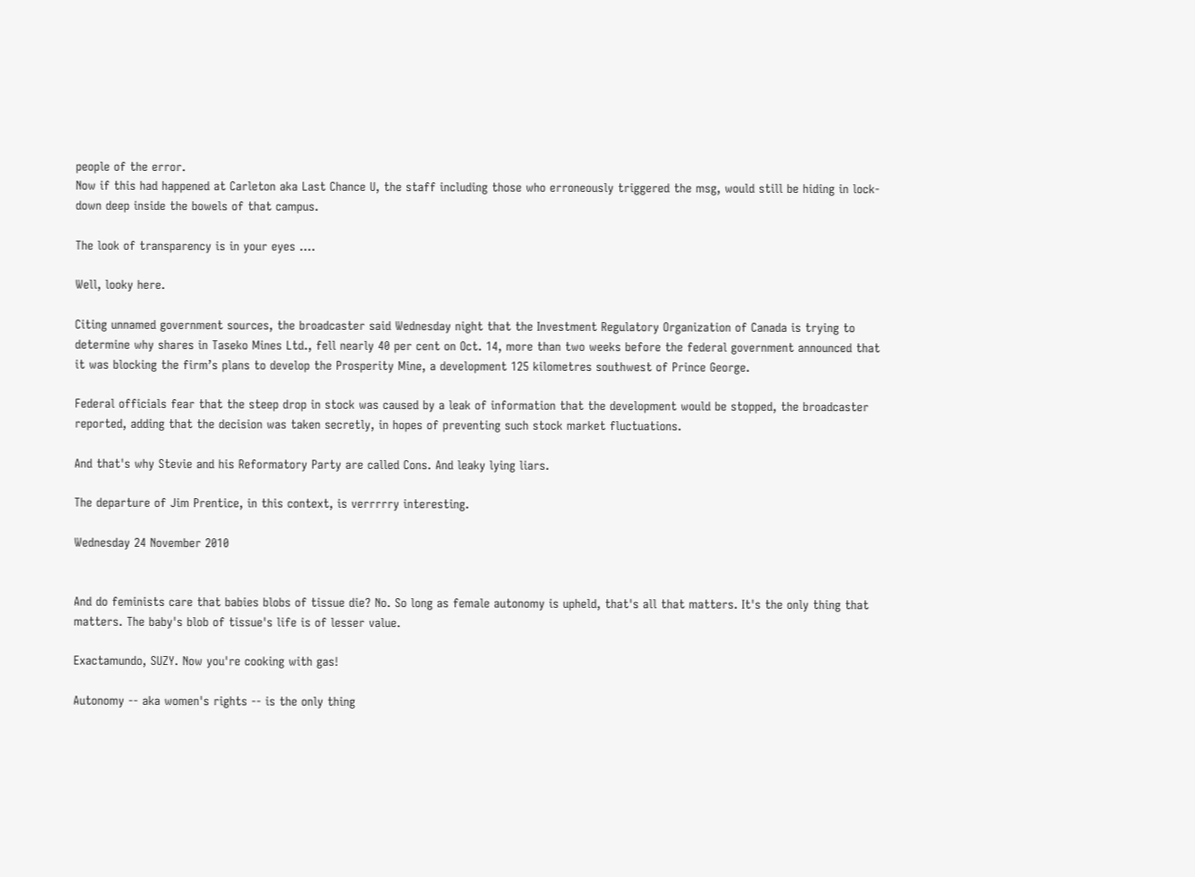people of the error.
Now if this had happened at Carleton aka Last Chance U, the staff including those who erroneously triggered the msg, would still be hiding in lock-down deep inside the bowels of that campus.

The look of transparency is in your eyes ....

Well, looky here.

Citing unnamed government sources, the broadcaster said Wednesday night that the Investment Regulatory Organization of Canada is trying to determine why shares in Taseko Mines Ltd., fell nearly 40 per cent on Oct. 14, more than two weeks before the federal government announced that it was blocking the firm’s plans to develop the Prosperity Mine, a development 125 kilometres southwest of Prince George.

Federal officials fear that the steep drop in stock was caused by a leak of information that the development would be stopped, the broadcaster reported, adding that the decision was taken secretly, in hopes of preventing such stock market fluctuations.

And that's why Stevie and his Reformatory Party are called Cons. And leaky lying liars.

The departure of Jim Prentice, in this context, is verrrrry interesting.

Wednesday 24 November 2010


And do feminists care that babies blobs of tissue die? No. So long as female autonomy is upheld, that's all that matters. It's the only thing that matters. The baby's blob of tissue's life is of lesser value.

Exactamundo, SUZY. Now you're cooking with gas!

Autonomy -- aka women's rights -- is the only thing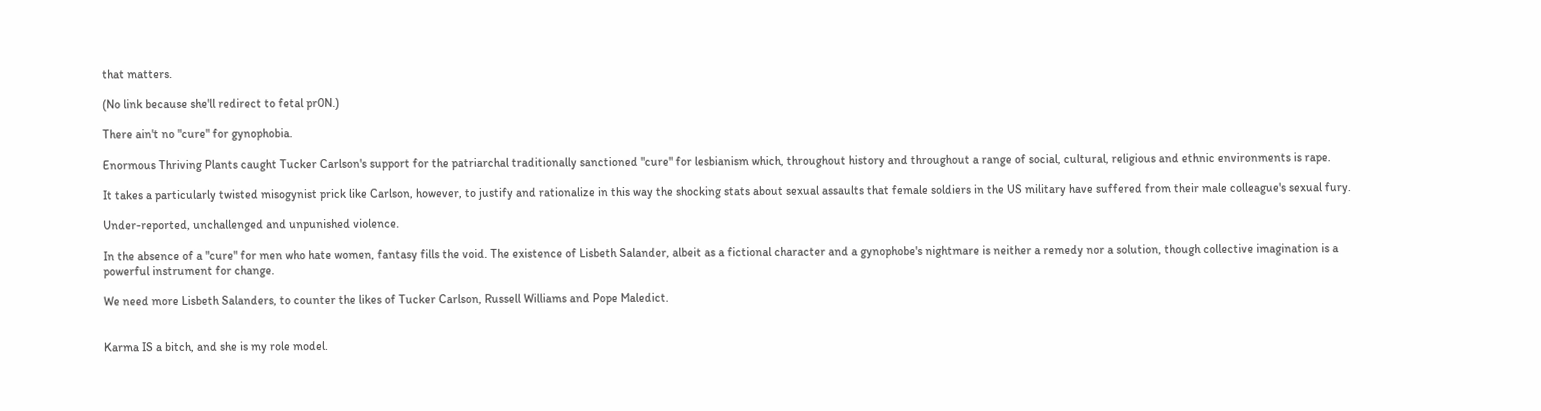that matters.

(No link because she'll redirect to fetal pr0N.)

There ain't no "cure" for gynophobia.

Enormous Thriving Plants caught Tucker Carlson's support for the patriarchal traditionally sanctioned "cure" for lesbianism which, throughout history and throughout a range of social, cultural, religious and ethnic environments is rape.

It takes a particularly twisted misogynist prick like Carlson, however, to justify and rationalize in this way the shocking stats about sexual assaults that female soldiers in the US military have suffered from their male colleague's sexual fury.

Under-reported, unchallenged and unpunished violence.

In the absence of a "cure" for men who hate women, fantasy fills the void. The existence of Lisbeth Salander, albeit as a fictional character and a gynophobe's nightmare is neither a remedy nor a solution, though collective imagination is a powerful instrument for change.

We need more Lisbeth Salanders, to counter the likes of Tucker Carlson, Russell Williams and Pope Maledict.


Karma IS a bitch, and she is my role model.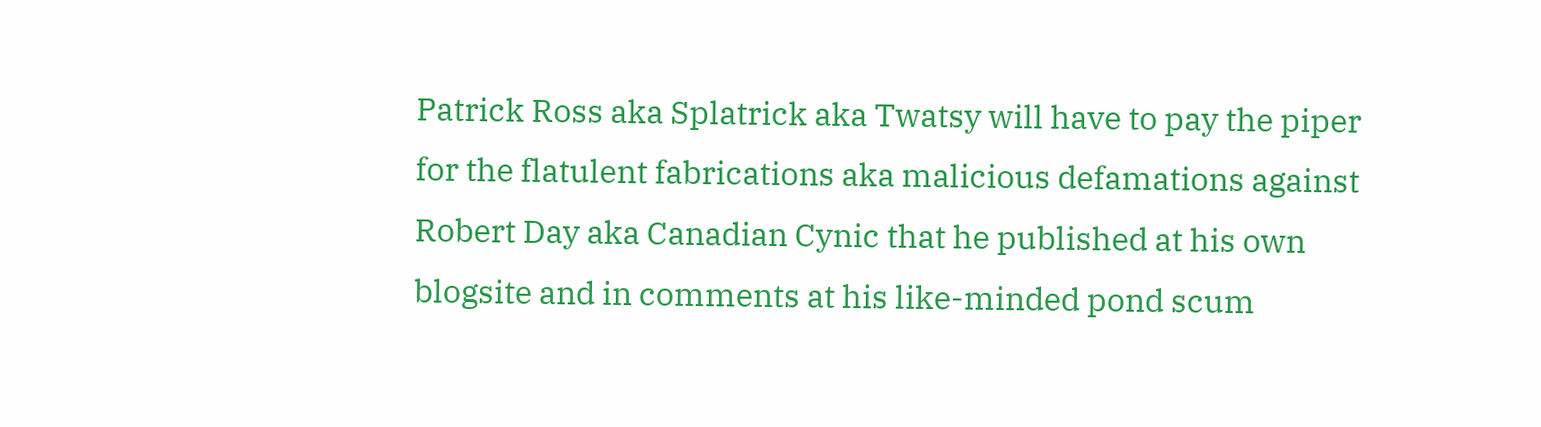Patrick Ross aka Splatrick aka Twatsy will have to pay the piper for the flatulent fabrications aka malicious defamations against Robert Day aka Canadian Cynic that he published at his own blogsite and in comments at his like-minded pond scum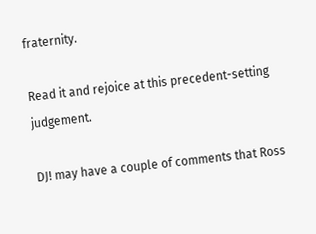fraternity.

Read it and rejoice at this precedent-setting judgement.

DJ! may have a couple of comments that Ross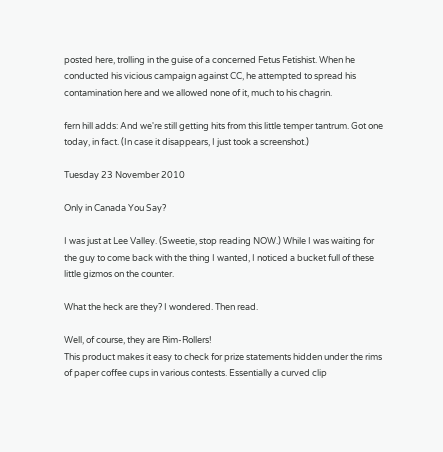posted here, trolling in the guise of a concerned Fetus Fetishist. When he conducted his vicious campaign against CC, he attempted to spread his contamination here and we allowed none of it, much to his chagrin.

fern hill adds: And we're still getting hits from this little temper tantrum. Got one today, in fact. (In case it disappears, I just took a screenshot.)

Tuesday 23 November 2010

Only in Canada You Say?

I was just at Lee Valley. (Sweetie, stop reading NOW.) While I was waiting for the guy to come back with the thing I wanted, I noticed a bucket full of these little gizmos on the counter.

What the heck are they? I wondered. Then read.

Well, of course, they are Rim-Rollers!
This product makes it easy to check for prize statements hidden under the rims of paper coffee cups in various contests. Essentially a curved clip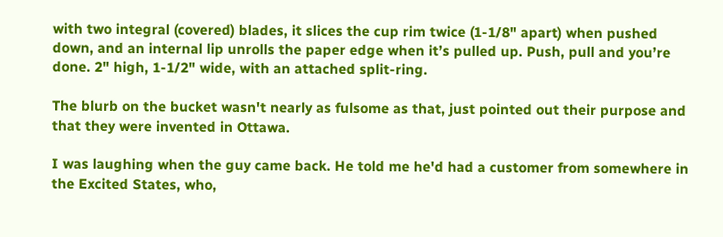with two integral (covered) blades, it slices the cup rim twice (1-1/8" apart) when pushed down, and an internal lip unrolls the paper edge when it’s pulled up. Push, pull and you’re done. 2" high, 1-1/2" wide, with an attached split-ring.

The blurb on the bucket wasn't nearly as fulsome as that, just pointed out their purpose and that they were invented in Ottawa.

I was laughing when the guy came back. He told me he'd had a customer from somewhere in the Excited States, who,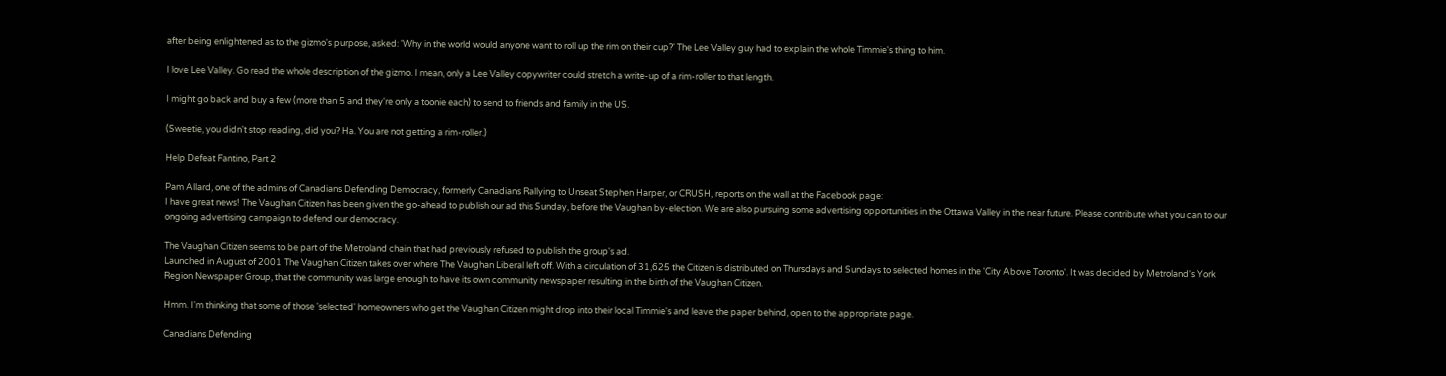after being enlightened as to the gizmo's purpose, asked: 'Why in the world would anyone want to roll up the rim on their cup?' The Lee Valley guy had to explain the whole Timmie's thing to him.

I love Lee Valley. Go read the whole description of the gizmo. I mean, only a Lee Valley copywriter could stretch a write-up of a rim-roller to that length.

I might go back and buy a few (more than 5 and they're only a toonie each) to send to friends and family in the US.

(Sweetie, you didn't stop reading, did you? Ha. You are not getting a rim-roller.)

Help Defeat Fantino, Part 2

Pam Allard, one of the admins of Canadians Defending Democracy, formerly Canadians Rallying to Unseat Stephen Harper, or CRUSH, reports on the wall at the Facebook page:
I have great news! The Vaughan Citizen has been given the go-ahead to publish our ad this Sunday, before the Vaughan by-election. We are also pursuing some advertising opportunities in the Ottawa Valley in the near future. Please contribute what you can to our ongoing advertising campaign to defend our democracy.

The Vaughan Citizen seems to be part of the Metroland chain that had previously refused to publish the group's ad.
Launched in August of 2001 The Vaughan Citizen takes over where The Vaughan Liberal left off. With a circulation of 31,625 the Citizen is distributed on Thursdays and Sundays to selected homes in the 'City Above Toronto'. It was decided by Metroland's York Region Newspaper Group, that the community was large enough to have its own community newspaper resulting in the birth of the Vaughan Citizen.

Hmm. I'm thinking that some of those 'selected' homeowners who get the Vaughan Citizen might drop into their local Timmie's and leave the paper behind, open to the appropriate page.

Canadians Defending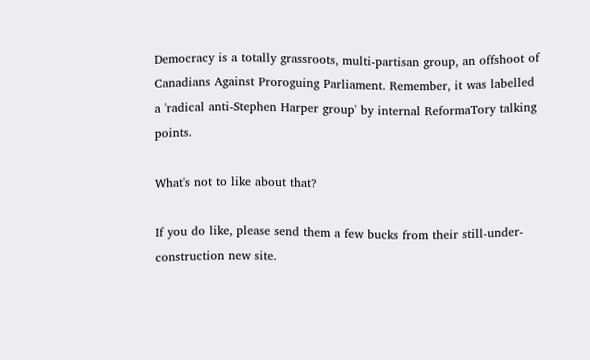Democracy is a totally grassroots, multi-partisan group, an offshoot of Canadians Against Proroguing Parliament. Remember, it was labelled a 'radical anti-Stephen Harper group' by internal ReformaTory talking points.

What's not to like about that?

If you do like, please send them a few bucks from their still-under-construction new site.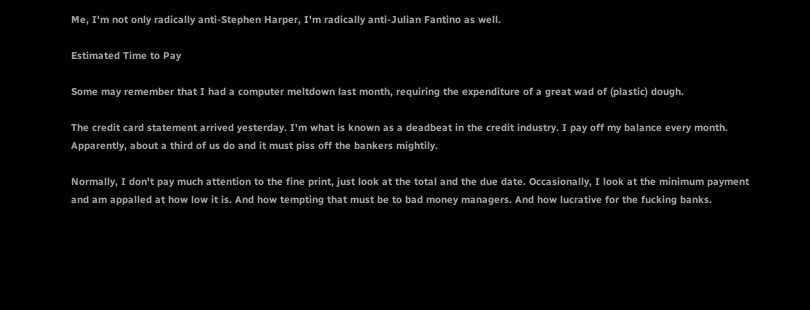Me, I'm not only radically anti-Stephen Harper, I'm radically anti-Julian Fantino as well.

Estimated Time to Pay

Some may remember that I had a computer meltdown last month, requiring the expenditure of a great wad of (plastic) dough.

The credit card statement arrived yesterday. I'm what is known as a deadbeat in the credit industry. I pay off my balance every month. Apparently, about a third of us do and it must piss off the bankers mightily.

Normally, I don't pay much attention to the fine print, just look at the total and the due date. Occasionally, I look at the minimum payment and am appalled at how low it is. And how tempting that must be to bad money managers. And how lucrative for the fucking banks.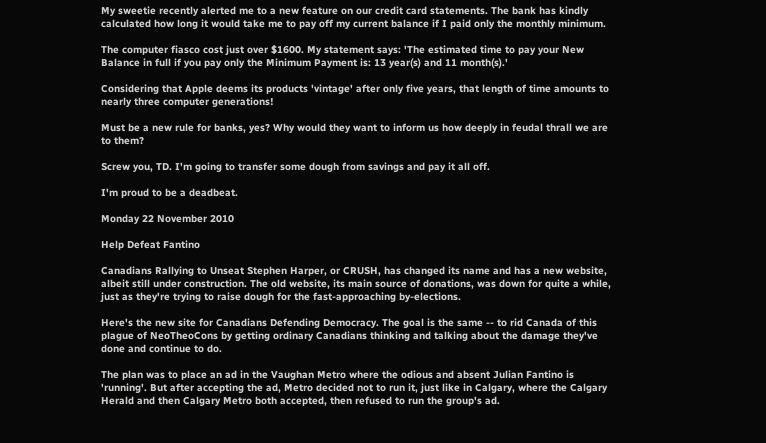My sweetie recently alerted me to a new feature on our credit card statements. The bank has kindly calculated how long it would take me to pay off my current balance if I paid only the monthly minimum.

The computer fiasco cost just over $1600. My statement says: 'The estimated time to pay your New Balance in full if you pay only the Minimum Payment is: 13 year(s) and 11 month(s).'

Considering that Apple deems its products 'vintage' after only five years, that length of time amounts to nearly three computer generations!

Must be a new rule for banks, yes? Why would they want to inform us how deeply in feudal thrall we are to them?

Screw you, TD. I'm going to transfer some dough from savings and pay it all off.

I'm proud to be a deadbeat.

Monday 22 November 2010

Help Defeat Fantino

Canadians Rallying to Unseat Stephen Harper, or CRUSH, has changed its name and has a new website, albeit still under construction. The old website, its main source of donations, was down for quite a while, just as they're trying to raise dough for the fast-approaching by-elections.

Here's the new site for Canadians Defending Democracy. The goal is the same -- to rid Canada of this plague of NeoTheoCons by getting ordinary Canadians thinking and talking about the damage they've done and continue to do.

The plan was to place an ad in the Vaughan Metro where the odious and absent Julian Fantino is 'running'. But after accepting the ad, Metro decided not to run it, just like in Calgary, where the Calgary Herald and then Calgary Metro both accepted, then refused to run the group's ad.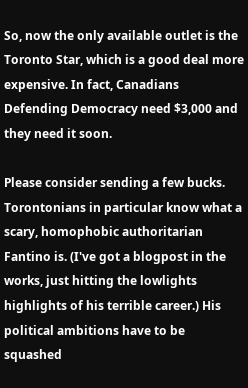So, now the only available outlet is the Toronto Star, which is a good deal more expensive. In fact, Canadians Defending Democracy need $3,000 and they need it soon.

Please consider sending a few bucks. Torontonians in particular know what a scary, homophobic authoritarian Fantino is. (I've got a blogpost in the works, just hitting the lowlights highlights of his terrible career.) His political ambitions have to be squashed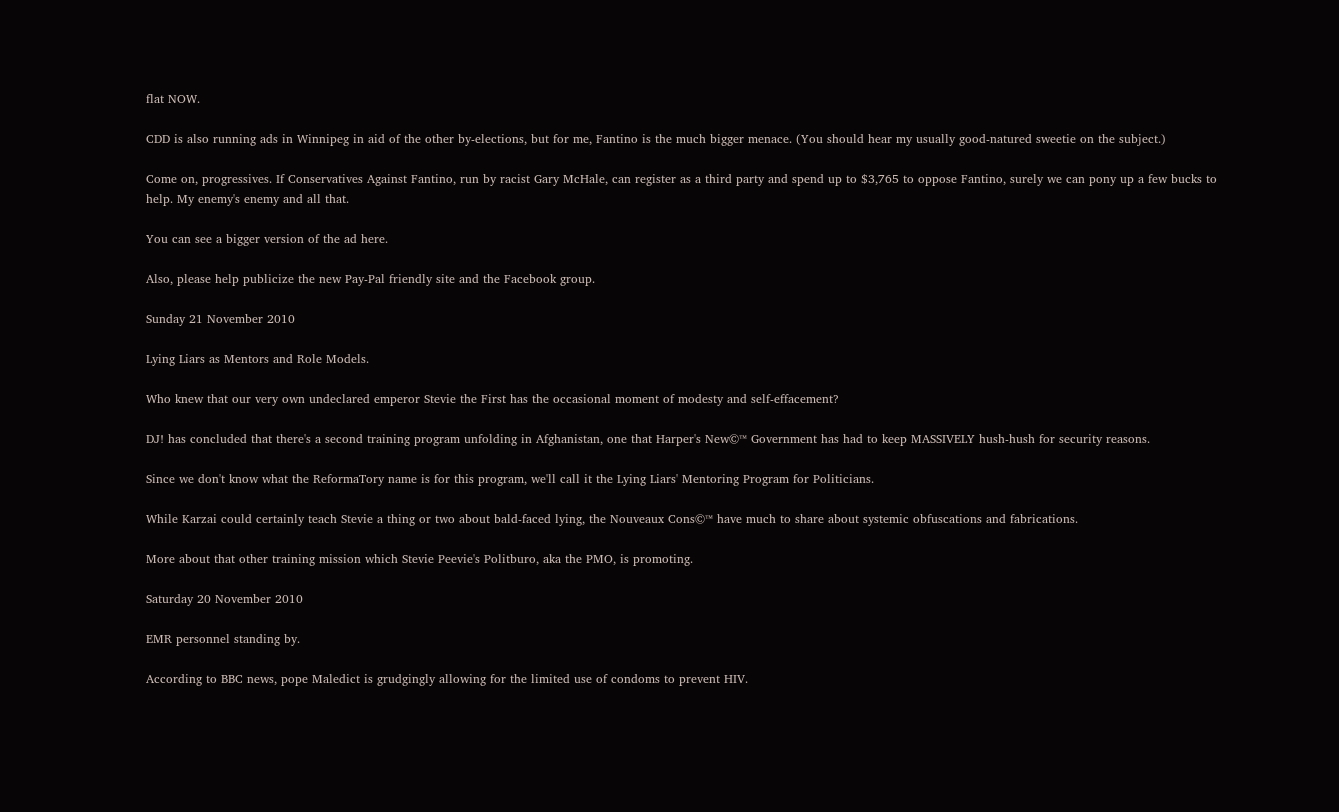flat NOW.

CDD is also running ads in Winnipeg in aid of the other by-elections, but for me, Fantino is the much bigger menace. (You should hear my usually good-natured sweetie on the subject.)

Come on, progressives. If Conservatives Against Fantino, run by racist Gary McHale, can register as a third party and spend up to $3,765 to oppose Fantino, surely we can pony up a few bucks to help. My enemy's enemy and all that.

You can see a bigger version of the ad here.

Also, please help publicize the new Pay-Pal friendly site and the Facebook group.

Sunday 21 November 2010

Lying Liars as Mentors and Role Models.

Who knew that our very own undeclared emperor Stevie the First has the occasional moment of modesty and self-effacement?

DJ! has concluded that there's a second training program unfolding in Afghanistan, one that Harper's New©™ Government has had to keep MASSIVELY hush-hush for security reasons.

Since we don't know what the ReformaTory name is for this program, we'll call it the Lying Liars' Mentoring Program for Politicians.

While Karzai could certainly teach Stevie a thing or two about bald-faced lying, the Nouveaux Cons©™ have much to share about systemic obfuscations and fabrications.

More about that other training mission which Stevie Peevie's Politburo, aka the PMO, is promoting.

Saturday 20 November 2010

EMR personnel standing by.

According to BBC news, pope Maledict is grudgingly allowing for the limited use of condoms to prevent HIV.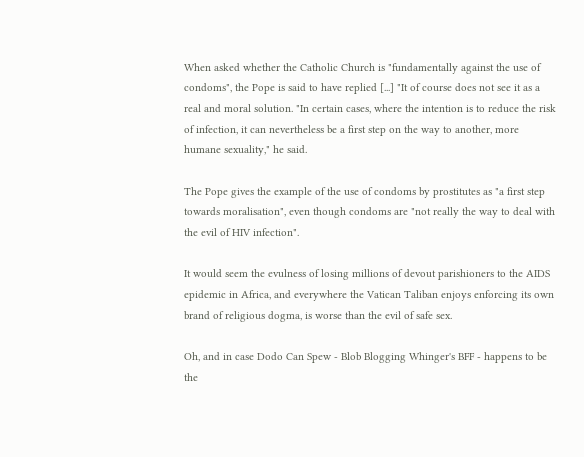When asked whether the Catholic Church is "fundamentally against the use of condoms", the Pope is said to have replied [...] "It of course does not see it as a real and moral solution. "In certain cases, where the intention is to reduce the risk of infection, it can nevertheless be a first step on the way to another, more humane sexuality," he said.

The Pope gives the example of the use of condoms by prostitutes as "a first step towards moralisation", even though condoms are "not really the way to deal with the evil of HIV infection".

It would seem the evulness of losing millions of devout parishioners to the AIDS epidemic in Africa, and everywhere the Vatican Taliban enjoys enforcing its own brand of religious dogma, is worse than the evil of safe sex.

Oh, and in case Dodo Can Spew - Blob Blogging Whinger's BFF - happens to be the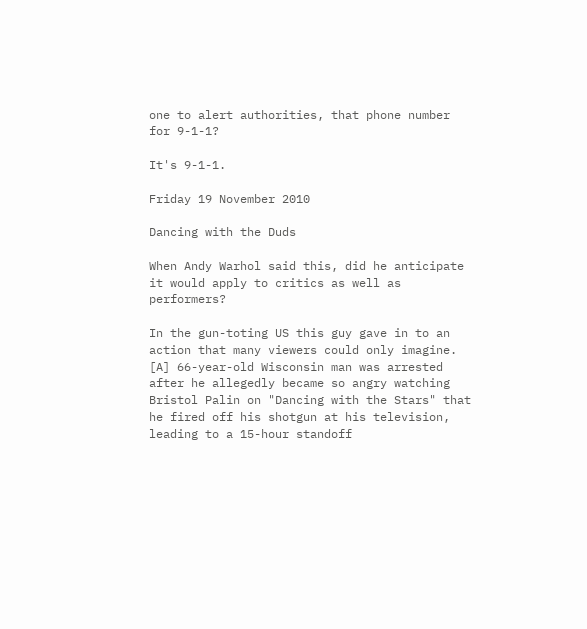one to alert authorities, that phone number for 9-1-1?

It's 9-1-1.

Friday 19 November 2010

Dancing with the Duds

When Andy Warhol said this, did he anticipate it would apply to critics as well as performers?

In the gun-toting US this guy gave in to an action that many viewers could only imagine.
[A] 66-year-old Wisconsin man was arrested after he allegedly became so angry watching Bristol Palin on "Dancing with the Stars" that he fired off his shotgun at his television, leading to a 15-hour standoff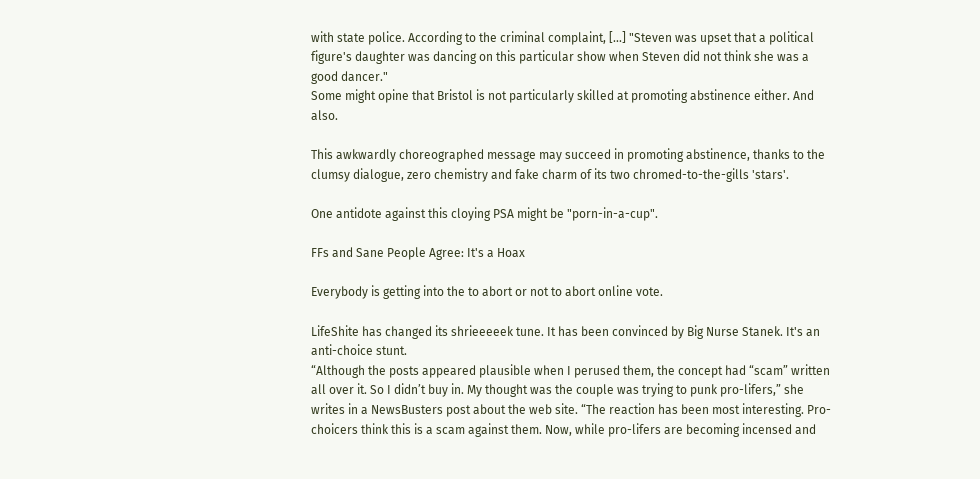with state police. According to the criminal complaint, [...] "Steven was upset that a political figure's daughter was dancing on this particular show when Steven did not think she was a good dancer."
Some might opine that Bristol is not particularly skilled at promoting abstinence either. And also.

This awkwardly choreographed message may succeed in promoting abstinence, thanks to the clumsy dialogue, zero chemistry and fake charm of its two chromed-to-the-gills 'stars'.

One antidote against this cloying PSA might be "porn-in-a-cup".

FFs and Sane People Agree: It's a Hoax

Everybody is getting into the to abort or not to abort online vote.

LifeShite has changed its shrieeeeek tune. It has been convinced by Big Nurse Stanek. It's an anti-choice stunt.
“Although the posts appeared plausible when I perused them, the concept had “scam” written all over it. So I didn’t buy in. My thought was the couple was trying to punk pro-lifers,” she writes in a NewsBusters post about the web site. “The reaction has been most interesting. Pro-choicers think this is a scam against them. Now, while pro-lifers are becoming incensed and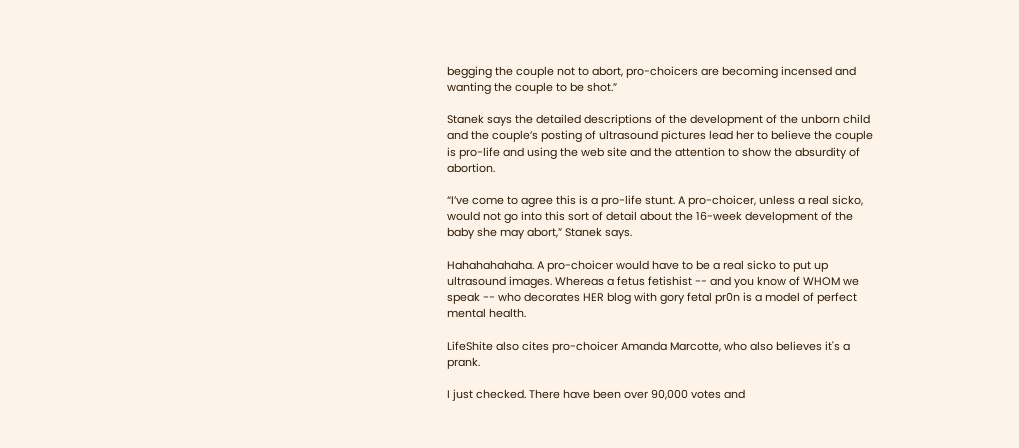begging the couple not to abort, pro-choicers are becoming incensed and wanting the couple to be shot.”

Stanek says the detailed descriptions of the development of the unborn child and the couple’s posting of ultrasound pictures lead her to believe the couple is pro-life and using the web site and the attention to show the absurdity of abortion.

“I’ve come to agree this is a pro-life stunt. A pro-choicer, unless a real sicko, would not go into this sort of detail about the 16-week development of the baby she may abort,” Stanek says.

Hahahahahaha. A pro-choicer would have to be a real sicko to put up ultrasound images. Whereas a fetus fetishist -- and you know of WHOM we speak -- who decorates HER blog with gory fetal pr0n is a model of perfect mental health.

LifeShite also cites pro-choicer Amanda Marcotte, who also believes it's a prank.

I just checked. There have been over 90,000 votes and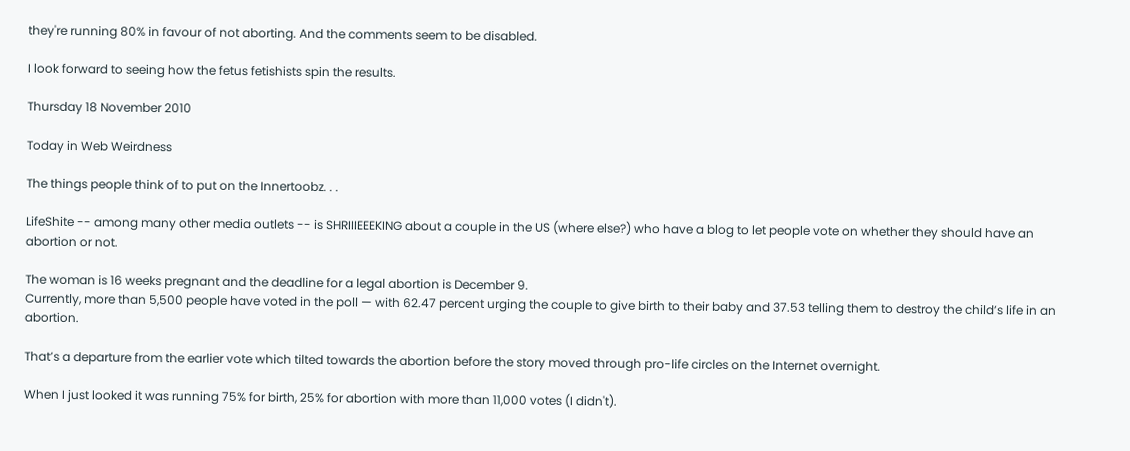they're running 80% in favour of not aborting. And the comments seem to be disabled.

I look forward to seeing how the fetus fetishists spin the results.

Thursday 18 November 2010

Today in Web Weirdness

The things people think of to put on the Innertoobz. . .

LifeShite -- among many other media outlets -- is SHRIIIEEEKING about a couple in the US (where else?) who have a blog to let people vote on whether they should have an abortion or not.

The woman is 16 weeks pregnant and the deadline for a legal abortion is December 9.
Currently, more than 5,500 people have voted in the poll — with 62.47 percent urging the couple to give birth to their baby and 37.53 telling them to destroy the child’s life in an abortion.

That’s a departure from the earlier vote which tilted towards the abortion before the story moved through pro-life circles on the Internet overnight.

When I just looked it was running 75% for birth, 25% for abortion with more than 11,000 votes (I didn't).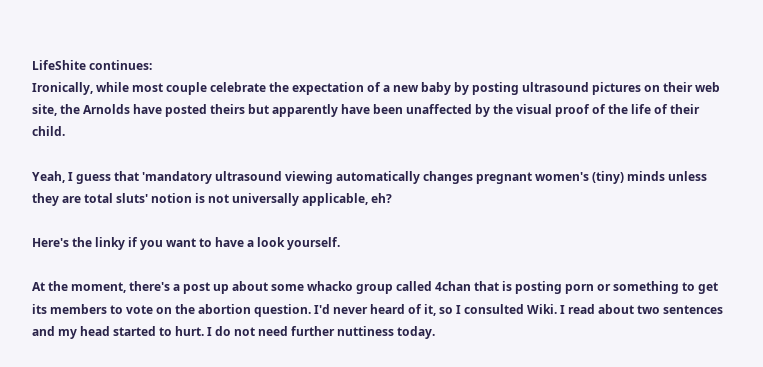LifeShite continues:
Ironically, while most couple celebrate the expectation of a new baby by posting ultrasound pictures on their web site, the Arnolds have posted theirs but apparently have been unaffected by the visual proof of the life of their child.

Yeah, I guess that 'mandatory ultrasound viewing automatically changes pregnant women's (tiny) minds unless they are total sluts' notion is not universally applicable, eh?

Here's the linky if you want to have a look yourself.

At the moment, there's a post up about some whacko group called 4chan that is posting porn or something to get its members to vote on the abortion question. I'd never heard of it, so I consulted Wiki. I read about two sentences and my head started to hurt. I do not need further nuttiness today.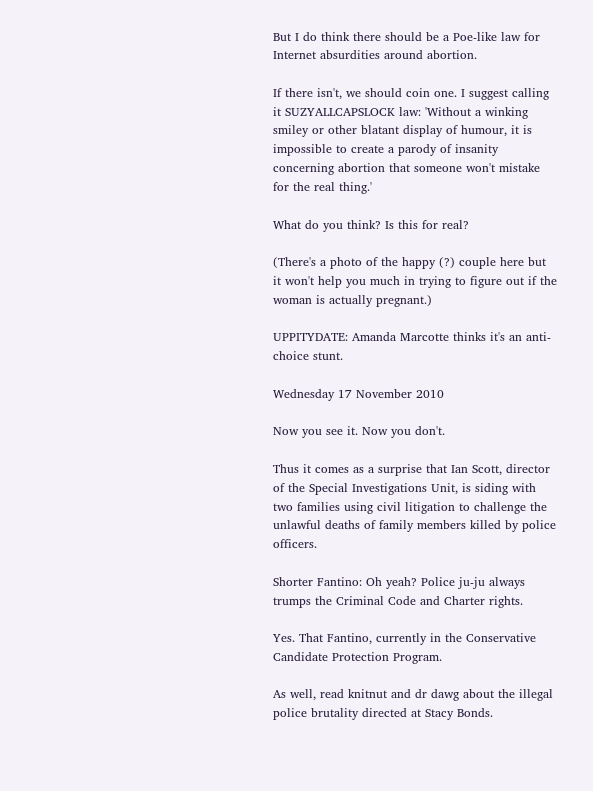But I do think there should be a Poe-like law for Internet absurdities around abortion.

If there isn't, we should coin one. I suggest calling it SUZYALLCAPSLOCK law: 'Without a winking smiley or other blatant display of humour, it is impossible to create a parody of insanity concerning abortion that someone won't mistake for the real thing.'

What do you think? Is this for real?

(There's a photo of the happy (?) couple here but it won't help you much in trying to figure out if the woman is actually pregnant.)

UPPITYDATE: Amanda Marcotte thinks it's an anti-choice stunt.

Wednesday 17 November 2010

Now you see it. Now you don't.

Thus it comes as a surprise that Ian Scott, director of the Special Investigations Unit, is siding with two families using civil litigation to challenge the unlawful deaths of family members killed by police officers.

Shorter Fantino: Oh yeah? Police ju-ju always trumps the Criminal Code and Charter rights.

Yes. That Fantino, currently in the Conservative Candidate Protection Program.

As well, read knitnut and dr dawg about the illegal police brutality directed at Stacy Bonds.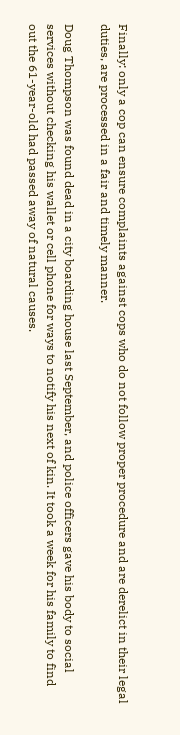Finally: only a cop can ensure complaints against cops who do not follow proper procedure and are derelict in their legal duties, are processed in a fair and timely manner.

Doug Thompson was found dead in a city boarding house last September, and police officers gave his body to social services without checking his wallet or cell phone for ways to notify his next of kin. It took a week for his family to find out the 61-year-old had passed away of natural causes.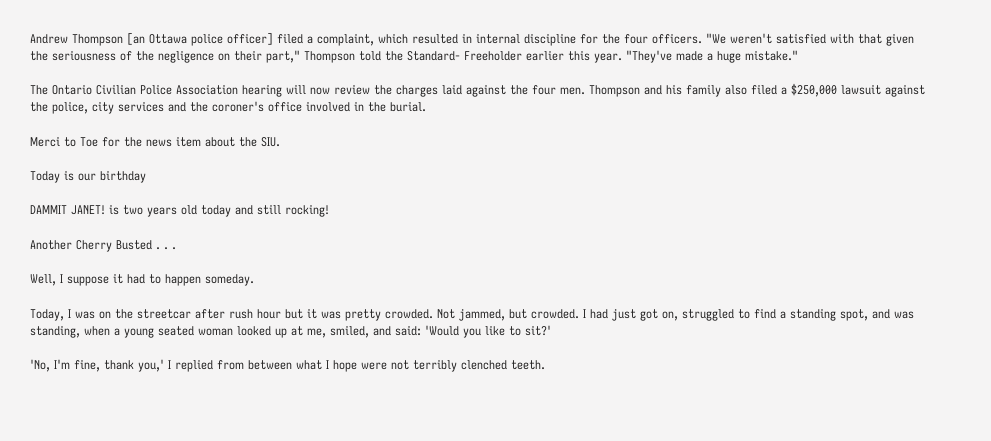Andrew Thompson [an Ottawa police officer] filed a complaint, which resulted in internal discipline for the four officers. "We weren't satisfied with that given the seriousness of the negligence on their part," Thompson told the Standard- Freeholder earlier this year. "They've made a huge mistake."

The Ontario Civilian Police Association hearing will now review the charges laid against the four men. Thompson and his family also filed a $250,000 lawsuit against the police, city services and the coroner's office involved in the burial.

Merci to Toe for the news item about the SIU.

Today is our birthday

DAMMIT JANET! is two years old today and still rocking!

Another Cherry Busted . . .

Well, I suppose it had to happen someday.

Today, I was on the streetcar after rush hour but it was pretty crowded. Not jammed, but crowded. I had just got on, struggled to find a standing spot, and was standing, when a young seated woman looked up at me, smiled, and said: 'Would you like to sit?'

'No, I'm fine, thank you,' I replied from between what I hope were not terribly clenched teeth.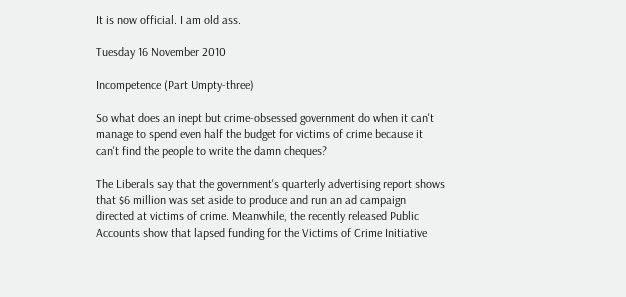It is now official. I am old ass.

Tuesday 16 November 2010

Incompetence (Part Umpty-three)

So what does an inept but crime-obsessed government do when it can't manage to spend even half the budget for victims of crime because it can't find the people to write the damn cheques?

The Liberals say that the government's quarterly advertising report shows that $6 million was set aside to produce and run an ad campaign directed at victims of crime. Meanwhile, the recently released Public Accounts show that lapsed funding for the Victims of Crime Initiative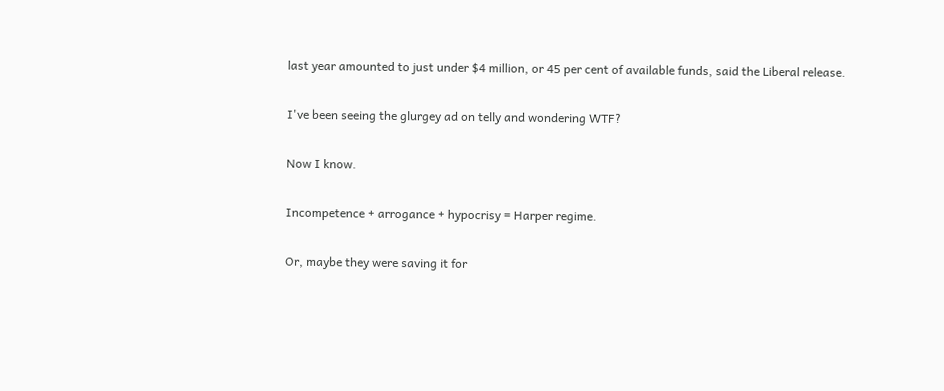last year amounted to just under $4 million, or 45 per cent of available funds, said the Liberal release.

I've been seeing the glurgey ad on telly and wondering WTF?

Now I know.

Incompetence + arrogance + hypocrisy = Harper regime.

Or, maybe they were saving it for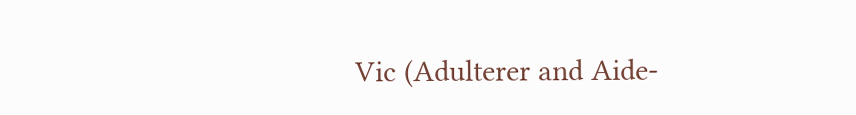Vic (Adulterer and Aide-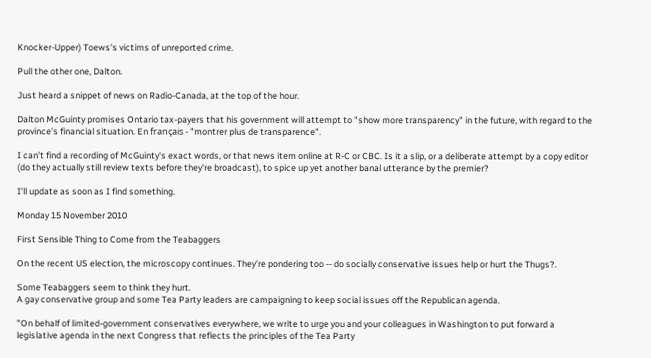Knocker-Upper) Toews's victims of unreported crime.

Pull the other one, Dalton.

Just heard a snippet of news on Radio-Canada, at the top of the hour.

Dalton McGuinty promises Ontario tax-payers that his government will attempt to "show more transparency" in the future, with regard to the province's financial situation. En français - "montrer plus de transparence".

I can't find a recording of McGuinty's exact words, or that news item online at R-C or CBC. Is it a slip, or a deliberate attempt by a copy editor (do they actually still review texts before they're broadcast), to spice up yet another banal utterance by the premier?

I'll update as soon as I find something.

Monday 15 November 2010

First Sensible Thing to Come from the Teabaggers

On the recent US election, the microscopy continues. They're pondering too -- do socially conservative issues help or hurt the Thugs?.

Some Teabaggers seem to think they hurt.
A gay conservative group and some Tea Party leaders are campaigning to keep social issues off the Republican agenda.

"On behalf of limited-government conservatives everywhere, we write to urge you and your colleagues in Washington to put forward a legislative agenda in the next Congress that reflects the principles of the Tea Party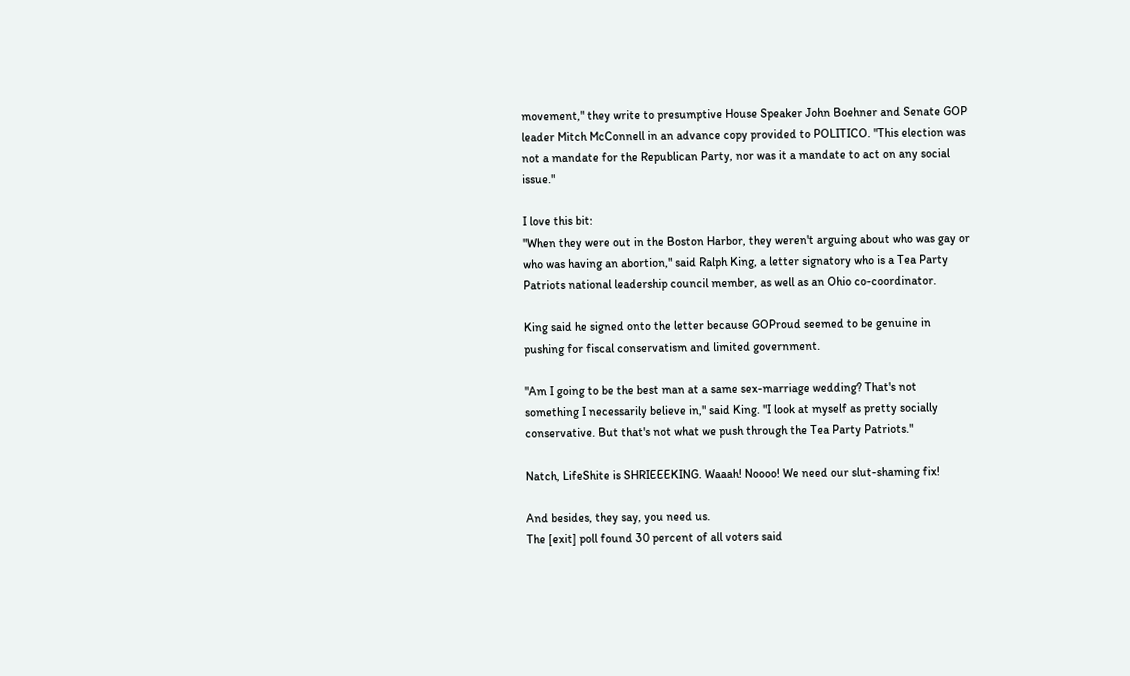movement," they write to presumptive House Speaker John Boehner and Senate GOP leader Mitch McConnell in an advance copy provided to POLITICO. "This election was not a mandate for the Republican Party, nor was it a mandate to act on any social issue."

I love this bit:
"When they were out in the Boston Harbor, they weren't arguing about who was gay or who was having an abortion," said Ralph King, a letter signatory who is a Tea Party Patriots national leadership council member, as well as an Ohio co-coordinator.

King said he signed onto the letter because GOProud seemed to be genuine in pushing for fiscal conservatism and limited government.

"Am I going to be the best man at a same sex-marriage wedding? That's not something I necessarily believe in," said King. "I look at myself as pretty socially conservative. But that's not what we push through the Tea Party Patriots."

Natch, LifeShite is SHRIEEEKING. Waaah! Noooo! We need our slut-shaming fix!

And besides, they say, you need us.
The [exit] poll found 30 percent of all voters said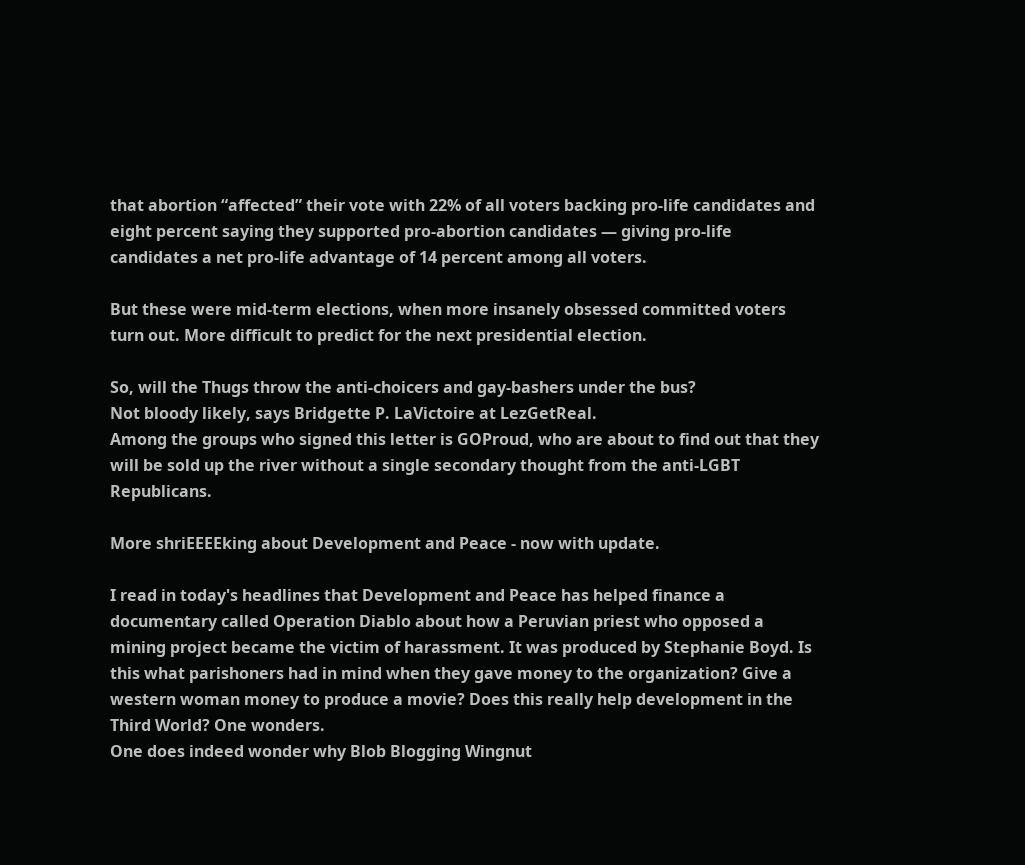that abortion “affected” their vote with 22% of all voters backing pro-life candidates and eight percent saying they supported pro-abortion candidates — giving pro-life candidates a net pro-life advantage of 14 percent among all voters.

But these were mid-term elections, when more insanely obsessed committed voters turn out. More difficult to predict for the next presidential election.

So, will the Thugs throw the anti-choicers and gay-bashers under the bus?
Not bloody likely, says Bridgette P. LaVictoire at LezGetReal.
Among the groups who signed this letter is GOProud, who are about to find out that they will be sold up the river without a single secondary thought from the anti-LGBT Republicans.

More shriEEEEking about Development and Peace - now with update.

I read in today's headlines that Development and Peace has helped finance a documentary called Operation Diablo about how a Peruvian priest who opposed a mining project became the victim of harassment. It was produced by Stephanie Boyd. Is this what parishoners had in mind when they gave money to the organization? Give a western woman money to produce a movie? Does this really help development in the Third World? One wonders.
One does indeed wonder why Blob Blogging Wingnut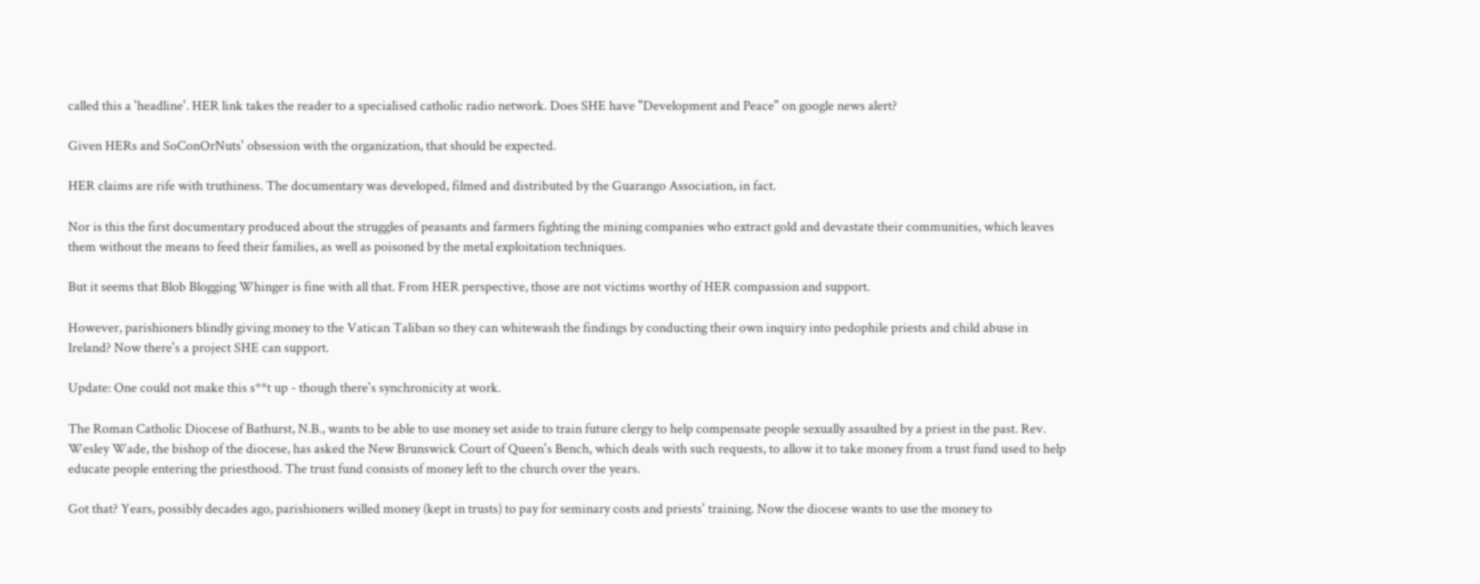called this a 'headline'. HER link takes the reader to a specialised catholic radio network. Does SHE have "Development and Peace" on google news alert?

Given HERs and SoConOrNuts' obsession with the organization, that should be expected.

HER claims are rife with truthiness. The documentary was developed, filmed and distributed by the Guarango Association, in fact.

Nor is this the first documentary produced about the struggles of peasants and farmers fighting the mining companies who extract gold and devastate their communities, which leaves them without the means to feed their families, as well as poisoned by the metal exploitation techniques.

But it seems that Blob Blogging Whinger is fine with all that. From HER perspective, those are not victims worthy of HER compassion and support.

However, parishioners blindly giving money to the Vatican Taliban so they can whitewash the findings by conducting their own inquiry into pedophile priests and child abuse in Ireland? Now there's a project SHE can support.

Update: One could not make this s**t up - though there's synchronicity at work.

The Roman Catholic Diocese of Bathurst, N.B., wants to be able to use money set aside to train future clergy to help compensate people sexually assaulted by a priest in the past. Rev. Wesley Wade, the bishop of the diocese, has asked the New Brunswick Court of Queen's Bench, which deals with such requests, to allow it to take money from a trust fund used to help educate people entering the priesthood. The trust fund consists of money left to the church over the years.

Got that? Years, possibly decades ago, parishioners willed money (kept in trusts) to pay for seminary costs and priests' training. Now the diocese wants to use the money to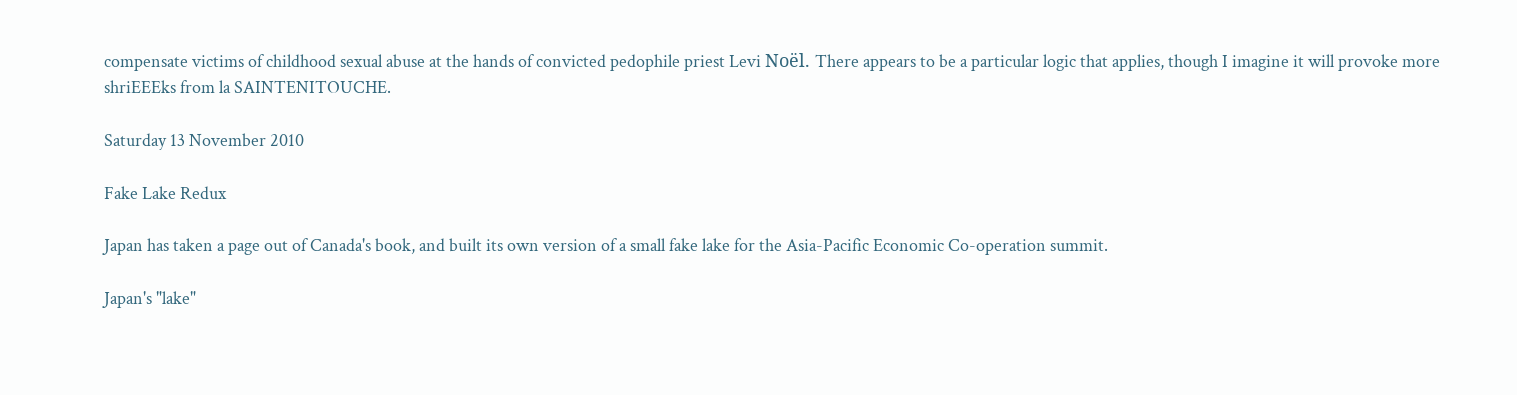compensate victims of childhood sexual abuse at the hands of convicted pedophile priest Levi Noël. There appears to be a particular logic that applies, though I imagine it will provoke more shriEEEks from la SAINTENITOUCHE.

Saturday 13 November 2010

Fake Lake Redux

Japan has taken a page out of Canada's book, and built its own version of a small fake lake for the Asia-Pacific Economic Co-operation summit.

Japan's "lake"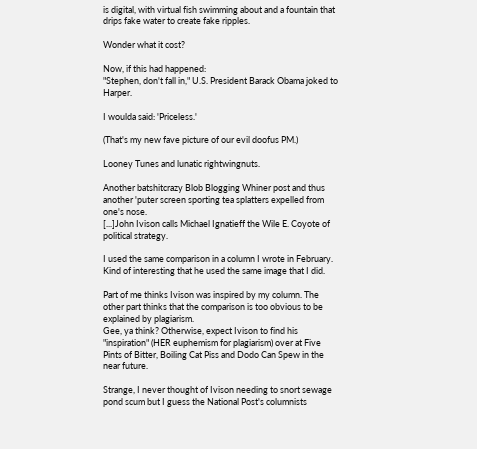is digital, with virtual fish swimming about and a fountain that drips fake water to create fake ripples.

Wonder what it cost?

Now, if this had happened:
"Stephen, don't fall in," U.S. President Barack Obama joked to Harper.

I woulda said: 'Priceless.'

(That's my new fave picture of our evil doofus PM.)

Looney Tunes and lunatic rightwingnuts.

Another batshitcrazy Blob Blogging Whiner post and thus another 'puter screen sporting tea splatters expelled from one's nose.
[...]John Ivison calls Michael Ignatieff the Wile E. Coyote of political strategy.

I used the same comparison in a column I wrote in February. Kind of interesting that he used the same image that I did.

Part of me thinks Ivison was inspired by my column. The other part thinks that the comparison is too obvious to be explained by plagiarism.
Gee, ya think? Otherwise, expect Ivison to find his "inspiration" (HER euphemism for plagiarism) over at Five Pints of Bitter, Boiling Cat Piss and Dodo Can Spew in the near future.

Strange, I never thought of Ivison needing to snort sewage pond scum but I guess the National Post's columnists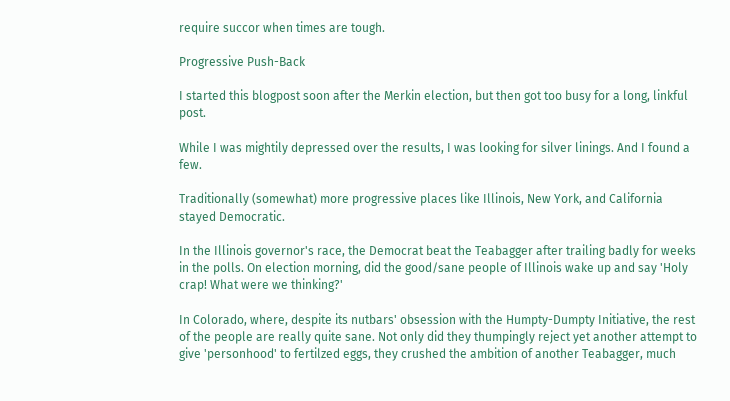require succor when times are tough.

Progressive Push-Back

I started this blogpost soon after the Merkin election, but then got too busy for a long, linkful post.

While I was mightily depressed over the results, I was looking for silver linings. And I found a few.

Traditionally (somewhat) more progressive places like Illinois, New York, and California stayed Democratic.

In the Illinois governor's race, the Democrat beat the Teabagger after trailing badly for weeks in the polls. On election morning, did the good/sane people of Illinois wake up and say 'Holy crap! What were we thinking?'

In Colorado, where, despite its nutbars' obsession with the Humpty-Dumpty Initiative, the rest of the people are really quite sane. Not only did they thumpingly reject yet another attempt to give 'personhood' to fertilzed eggs, they crushed the ambition of another Teabagger, much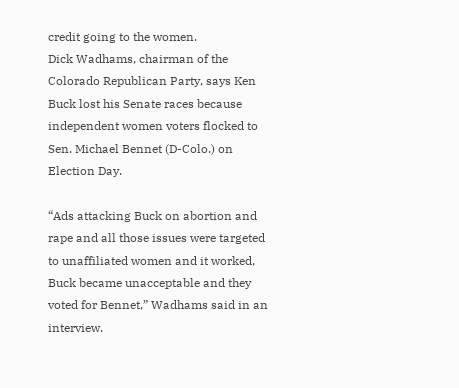credit going to the women.
Dick Wadhams, chairman of the Colorado Republican Party, says Ken Buck lost his Senate races because independent women voters flocked to Sen. Michael Bennet (D-Colo.) on Election Day.

“Ads attacking Buck on abortion and rape and all those issues were targeted to unaffiliated women and it worked, Buck became unacceptable and they voted for Bennet,” Wadhams said in an interview.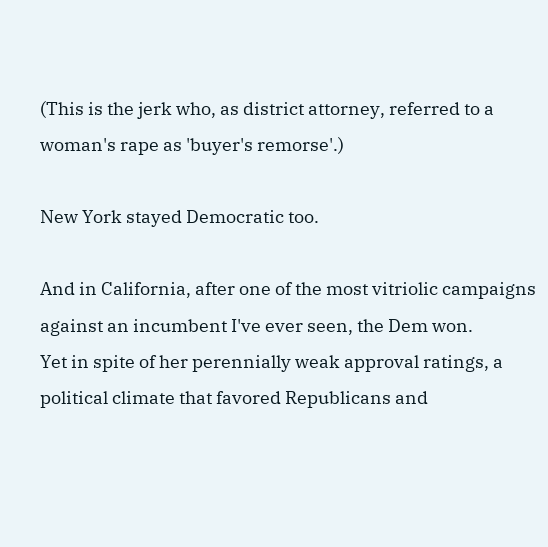(This is the jerk who, as district attorney, referred to a woman's rape as 'buyer's remorse'.)

New York stayed Democratic too.

And in California, after one of the most vitriolic campaigns against an incumbent I've ever seen, the Dem won.
Yet in spite of her perennially weak approval ratings, a political climate that favored Republicans and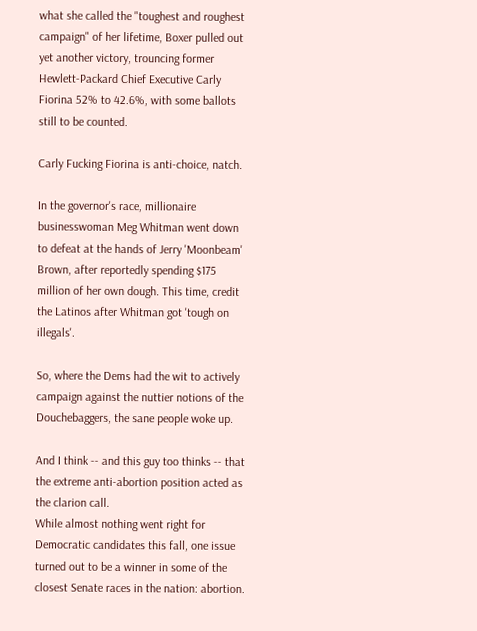what she called the "toughest and roughest campaign" of her lifetime, Boxer pulled out yet another victory, trouncing former Hewlett-Packard Chief Executive Carly Fiorina 52% to 42.6%, with some ballots still to be counted.

Carly Fucking Fiorina is anti-choice, natch.

In the governor's race, millionaire businesswoman Meg Whitman went down to defeat at the hands of Jerry 'Moonbeam' Brown, after reportedly spending $175 million of her own dough. This time, credit the Latinos after Whitman got 'tough on illegals'.

So, where the Dems had the wit to actively campaign against the nuttier notions of the Douchebaggers, the sane people woke up.

And I think -- and this guy too thinks -- that the extreme anti-abortion position acted as the clarion call.
While almost nothing went right for Democratic candidates this fall, one issue turned out to be a winner in some of the closest Senate races in the nation: abortion.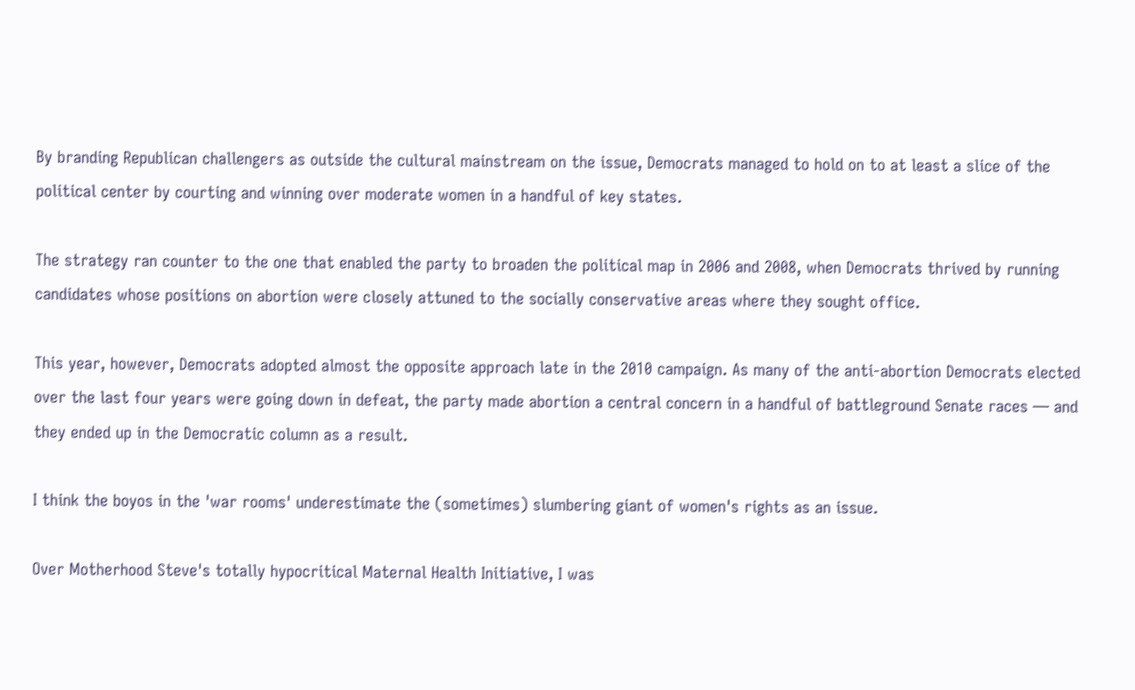By branding Republican challengers as outside the cultural mainstream on the issue, Democrats managed to hold on to at least a slice of the political center by courting and winning over moderate women in a handful of key states.

The strategy ran counter to the one that enabled the party to broaden the political map in 2006 and 2008, when Democrats thrived by running candidates whose positions on abortion were closely attuned to the socially conservative areas where they sought office.

This year, however, Democrats adopted almost the opposite approach late in the 2010 campaign. As many of the anti-abortion Democrats elected over the last four years were going down in defeat, the party made abortion a central concern in a handful of battleground Senate races — and they ended up in the Democratic column as a result.

I think the boyos in the 'war rooms' underestimate the (sometimes) slumbering giant of women's rights as an issue.

Over Motherhood Steve's totally hypocritical Maternal Health Initiative, I was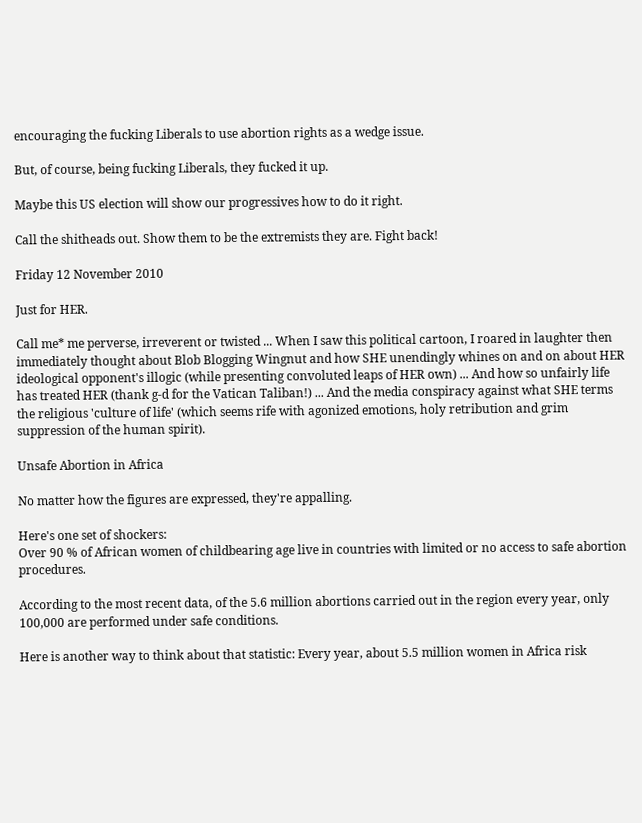encouraging the fucking Liberals to use abortion rights as a wedge issue.

But, of course, being fucking Liberals, they fucked it up.

Maybe this US election will show our progressives how to do it right.

Call the shitheads out. Show them to be the extremists they are. Fight back!

Friday 12 November 2010

Just for HER.

Call me* me perverse, irreverent or twisted ... When I saw this political cartoon, I roared in laughter then immediately thought about Blob Blogging Wingnut and how SHE unendingly whines on and on about HER ideological opponent's illogic (while presenting convoluted leaps of HER own) ... And how so unfairly life has treated HER (thank g-d for the Vatican Taliban!) ... And the media conspiracy against what SHE terms the religious 'culture of life' (which seems rife with agonized emotions, holy retribution and grim suppression of the human spirit).

Unsafe Abortion in Africa

No matter how the figures are expressed, they're appalling.

Here's one set of shockers:
Over 90 % of African women of childbearing age live in countries with limited or no access to safe abortion procedures.

According to the most recent data, of the 5.6 million abortions carried out in the region every year, only 100,000 are performed under safe conditions.

Here is another way to think about that statistic: Every year, about 5.5 million women in Africa risk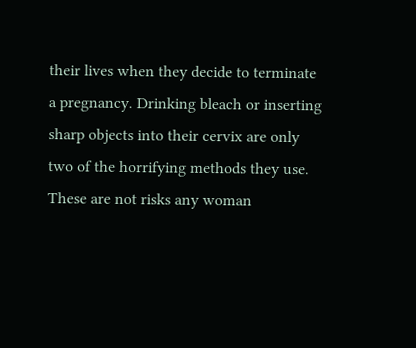their lives when they decide to terminate a pregnancy. Drinking bleach or inserting sharp objects into their cervix are only two of the horrifying methods they use. These are not risks any woman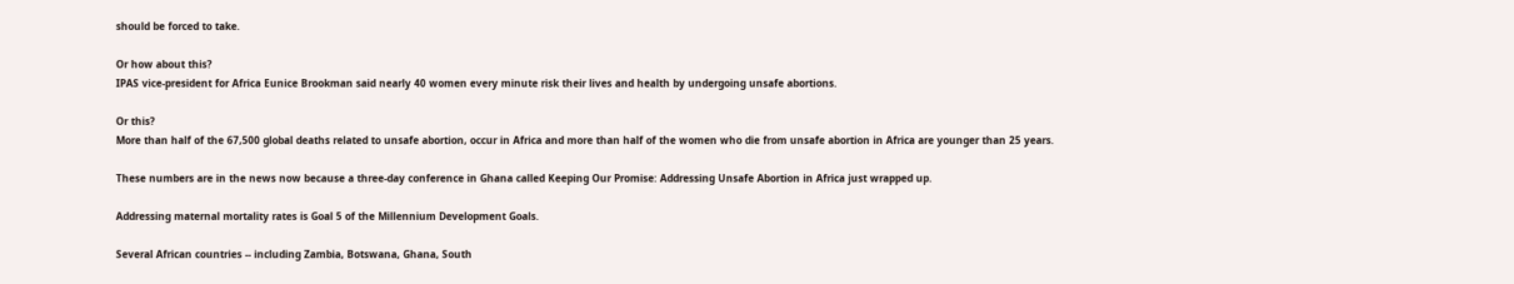should be forced to take.

Or how about this?
IPAS vice-president for Africa Eunice Brookman said nearly 40 women every minute risk their lives and health by undergoing unsafe abortions.

Or this?
More than half of the 67,500 global deaths related to unsafe abortion, occur in Africa and more than half of the women who die from unsafe abortion in Africa are younger than 25 years.

These numbers are in the news now because a three-day conference in Ghana called Keeping Our Promise: Addressing Unsafe Abortion in Africa just wrapped up.

Addressing maternal mortality rates is Goal 5 of the Millennium Development Goals.

Several African countries -- including Zambia, Botswana, Ghana, South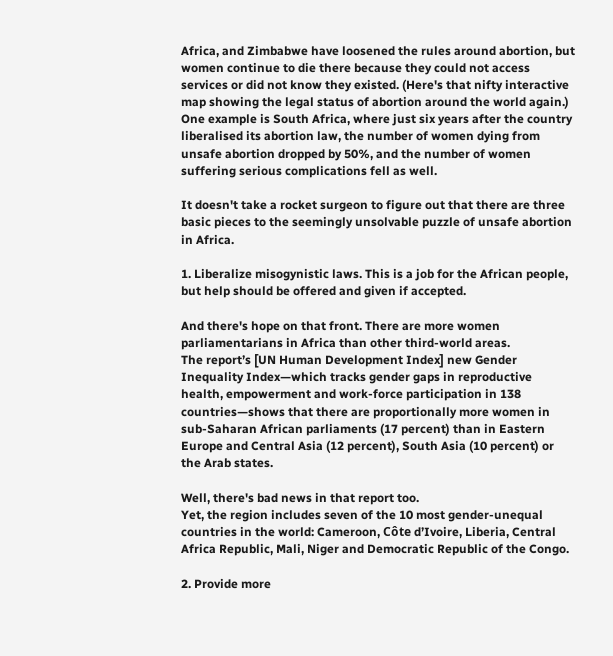Africa, and Zimbabwe have loosened the rules around abortion, but women continue to die there because they could not access services or did not know they existed. (Here's that nifty interactive map showing the legal status of abortion around the world again.)
One example is South Africa, where just six years after the country liberalised its abortion law, the number of women dying from unsafe abortion dropped by 50%, and the number of women suffering serious complications fell as well.

It doesn't take a rocket surgeon to figure out that there are three basic pieces to the seemingly unsolvable puzzle of unsafe abortion in Africa.

1. Liberalize misogynistic laws. This is a job for the African people, but help should be offered and given if accepted.

And there's hope on that front. There are more women parliamentarians in Africa than other third-world areas.
The report’s [UN Human Development Index] new Gender Inequality Index—which tracks gender gaps in reproductive health, empowerment and work-force participation in 138 countries—shows that there are proportionally more women in sub-Saharan African parliaments (17 percent) than in Eastern Europe and Central Asia (12 percent), South Asia (10 percent) or the Arab states.

Well, there's bad news in that report too.
Yet, the region includes seven of the 10 most gender-unequal countries in the world: Cameroon, Côte d’Ivoire, Liberia, Central Africa Republic, Mali, Niger and Democratic Republic of the Congo.

2. Provide more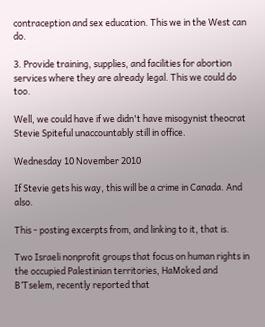contraception and sex education. This we in the West can do.

3. Provide training, supplies, and facilities for abortion services where they are already legal. This we could do too.

Well, we could have if we didn't have misogynist theocrat Stevie Spiteful unaccountably still in office.

Wednesday 10 November 2010

If Stevie gets his way, this will be a crime in Canada. And also.

This - posting excerpts from, and linking to it, that is.

Two Israeli nonprofit groups that focus on human rights in the occupied Palestinian territories, HaMoked and B’Tselem, recently reported that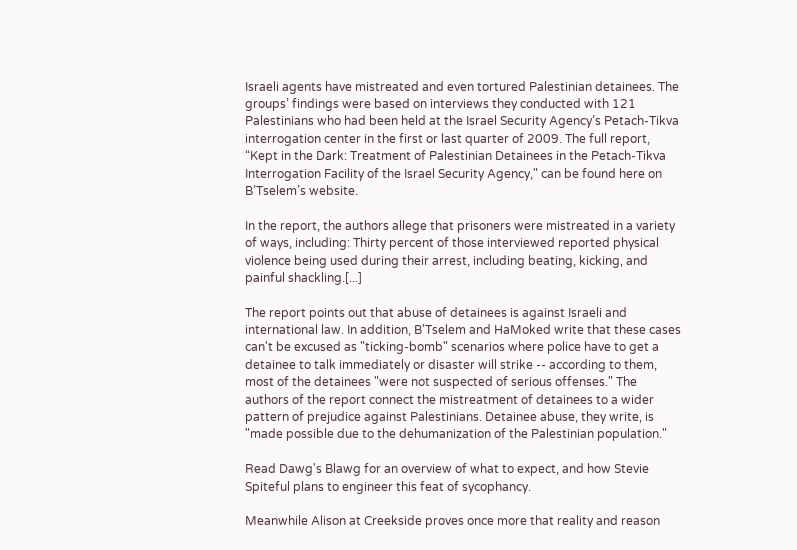Israeli agents have mistreated and even tortured Palestinian detainees. The groups’ findings were based on interviews they conducted with 121 Palestinians who had been held at the Israel Security Agency’s Petach-Tikva interrogation center in the first or last quarter of 2009. The full report, “Kept in the Dark: Treatment of Palestinian Detainees in the Petach-Tikva Interrogation Facility of the Israel Security Agency," can be found here on B’Tselem’s website.

In the report, the authors allege that prisoners were mistreated in a variety of ways, including: Thirty percent of those interviewed reported physical violence being used during their arrest, including beating, kicking, and painful shackling.[...]

The report points out that abuse of detainees is against Israeli and international law. In addition, B'Tselem and HaMoked write that these cases can't be excused as "ticking-bomb" scenarios where police have to get a detainee to talk immediately or disaster will strike -- according to them, most of the detainees "were not suspected of serious offenses." The authors of the report connect the mistreatment of detainees to a wider pattern of prejudice against Palestinians. Detainee abuse, they write, is "made possible due to the dehumanization of the Palestinian population."

Read Dawg's Blawg for an overview of what to expect, and how Stevie Spiteful plans to engineer this feat of sycophancy.

Meanwhile Alison at Creekside proves once more that reality and reason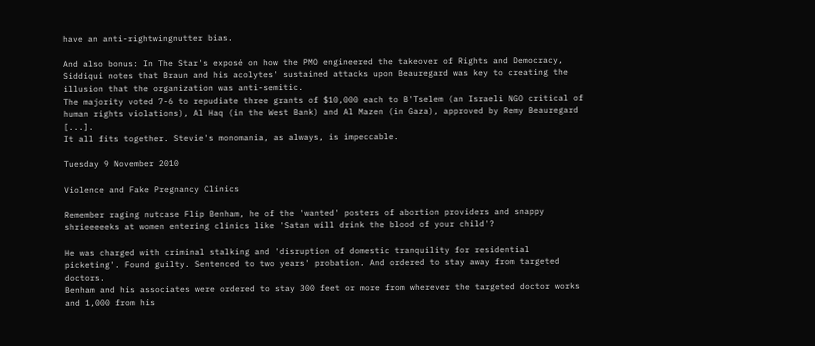have an anti-rightwingnutter bias.

And also bonus: In The Star's exposé on how the PMO engineered the takeover of Rights and Democracy, Siddiqui notes that Braun and his acolytes' sustained attacks upon Beauregard was key to creating the illusion that the organization was anti-semitic.
The majority voted 7-6 to repudiate three grants of $10,000 each to B'Tselem (an Israeli NGO critical of human rights violations), Al Haq (in the West Bank) and Al Mazen (in Gaza), approved by Remy Beauregard [...].
It all fits together. Stevie's monomania, as always, is impeccable.

Tuesday 9 November 2010

Violence and Fake Pregnancy Clinics

Remember raging nutcase Flip Benham, he of the 'wanted' posters of abortion providers and snappy shrieeeeeks at women entering clinics like 'Satan will drink the blood of your child'?

He was charged with criminal stalking and 'disruption of domestic tranquility for residential picketing'. Found guilty. Sentenced to two years' probation. And ordered to stay away from targeted doctors.
Benham and his associates were ordered to stay 300 feet or more from wherever the targeted doctor works and 1,000 from his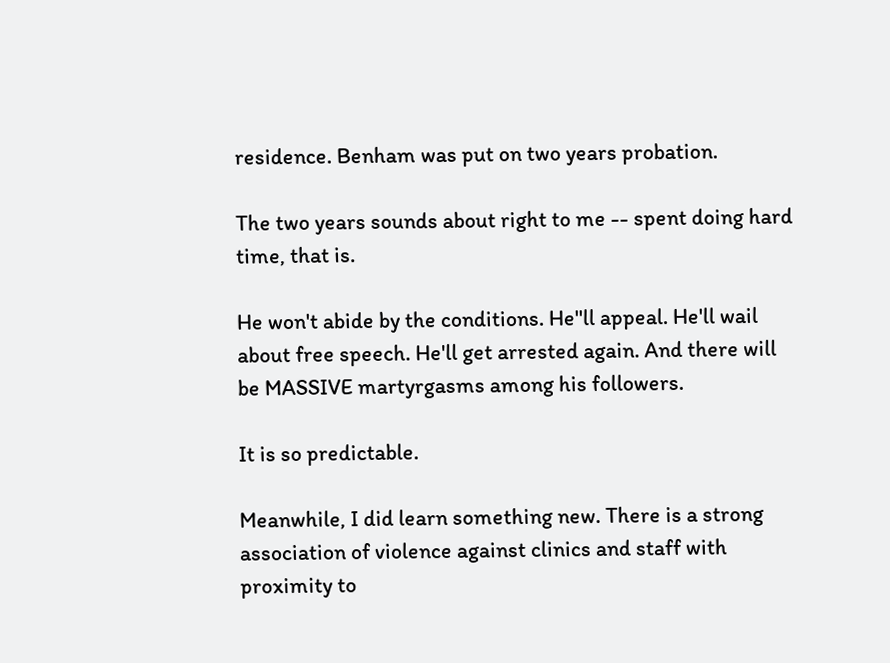residence. Benham was put on two years probation.

The two years sounds about right to me -- spent doing hard time, that is.

He won't abide by the conditions. He''ll appeal. He'll wail about free speech. He'll get arrested again. And there will be MASSIVE martyrgasms among his followers.

It is so predictable.

Meanwhile, I did learn something new. There is a strong association of violence against clinics and staff with proximity to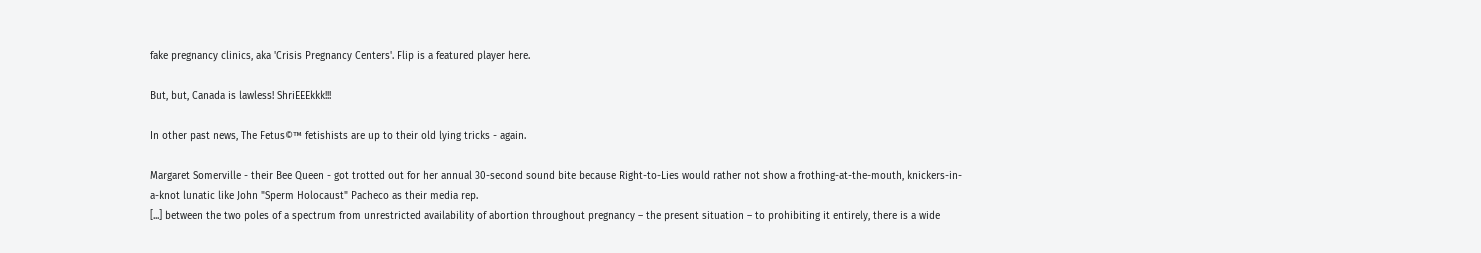fake pregnancy clinics, aka 'Crisis Pregnancy Centers'. Flip is a featured player here.

But, but, Canada is lawless! ShriEEEkkk!!!

In other past news, The Fetus©™ fetishists are up to their old lying tricks - again.

Margaret Somerville - their Bee Queen - got trotted out for her annual 30-second sound bite because Right-to-Lies would rather not show a frothing-at-the-mouth, knickers-in-a-knot lunatic like John "Sperm Holocaust" Pacheco as their media rep.
[...] between the two poles of a spectrum from unrestricted availability of abortion throughout pregnancy – the present situation – to prohibiting it entirely, there is a wide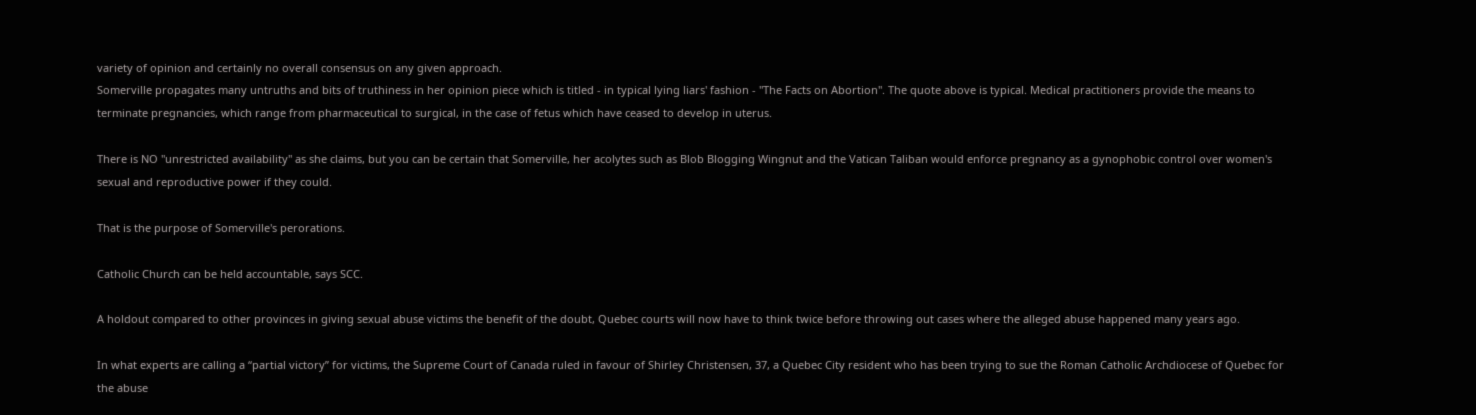variety of opinion and certainly no overall consensus on any given approach.
Somerville propagates many untruths and bits of truthiness in her opinion piece which is titled - in typical lying liars' fashion - "The Facts on Abortion". The quote above is typical. Medical practitioners provide the means to terminate pregnancies, which range from pharmaceutical to surgical, in the case of fetus which have ceased to develop in uterus.

There is NO "unrestricted availability" as she claims, but you can be certain that Somerville, her acolytes such as Blob Blogging Wingnut and the Vatican Taliban would enforce pregnancy as a gynophobic control over women's sexual and reproductive power if they could.

That is the purpose of Somerville's perorations.

Catholic Church can be held accountable, says SCC.

A holdout compared to other provinces in giving sexual abuse victims the benefit of the doubt, Quebec courts will now have to think twice before throwing out cases where the alleged abuse happened many years ago.

In what experts are calling a “partial victory” for victims, the Supreme Court of Canada ruled in favour of Shirley Christensen, 37, a Quebec City resident who has been trying to sue the Roman Catholic Archdiocese of Quebec for the abuse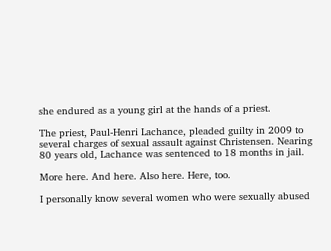she endured as a young girl at the hands of a priest.

The priest, Paul-Henri Lachance, pleaded guilty in 2009 to several charges of sexual assault against Christensen. Nearing 80 years old, Lachance was sentenced to 18 months in jail.

More here. And here. Also here. Here, too.

I personally know several women who were sexually abused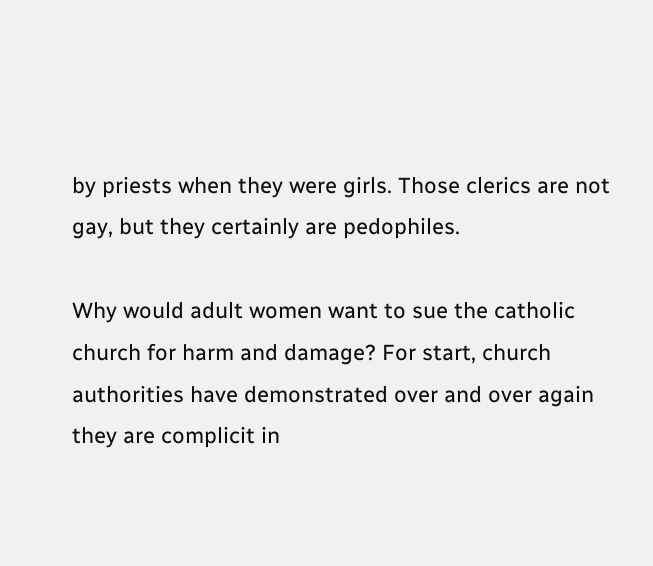by priests when they were girls. Those clerics are not gay, but they certainly are pedophiles.

Why would adult women want to sue the catholic church for harm and damage? For start, church authorities have demonstrated over and over again they are complicit in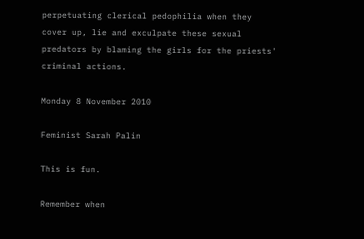perpetuating clerical pedophilia when they cover up, lie and exculpate these sexual predators by blaming the girls for the priests' criminal actions.

Monday 8 November 2010

Feminist Sarah Palin

This is fun.

Remember when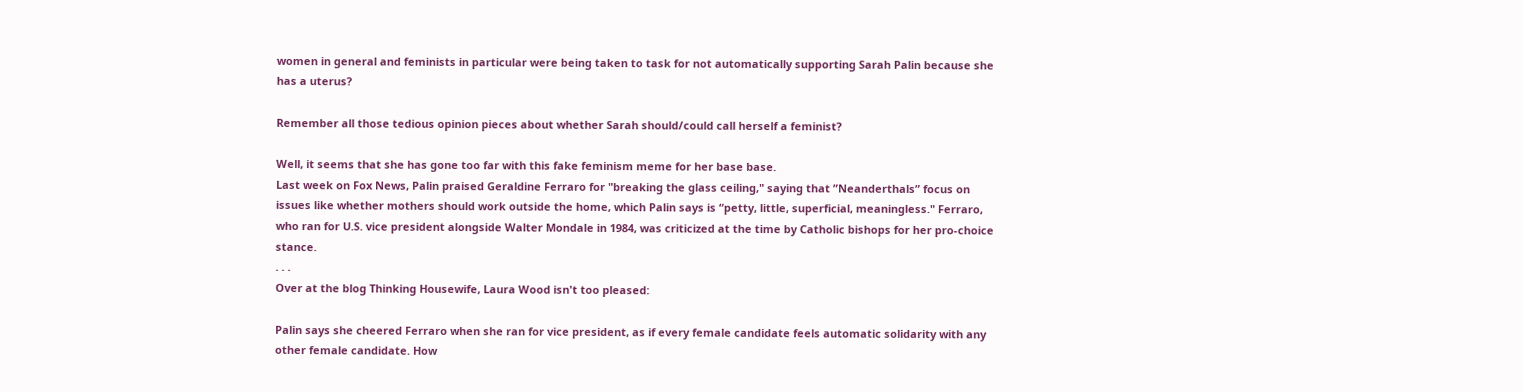women in general and feminists in particular were being taken to task for not automatically supporting Sarah Palin because she has a uterus?

Remember all those tedious opinion pieces about whether Sarah should/could call herself a feminist?

Well, it seems that she has gone too far with this fake feminism meme for her base base.
Last week on Fox News, Palin praised Geraldine Ferraro for "breaking the glass ceiling," saying that ”Neanderthals” focus on issues like whether mothers should work outside the home, which Palin says is “petty, little, superficial, meaningless." Ferraro, who ran for U.S. vice president alongside Walter Mondale in 1984, was criticized at the time by Catholic bishops for her pro-choice stance.
. . .
Over at the blog Thinking Housewife, Laura Wood isn't too pleased:

Palin says she cheered Ferraro when she ran for vice president, as if every female candidate feels automatic solidarity with any other female candidate. How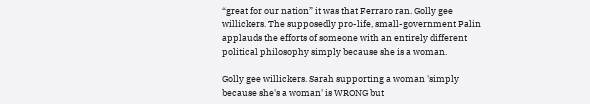“great for our nation” it was that Ferraro ran. Golly gee willickers. The supposedly pro-life, small-government Palin applauds the efforts of someone with an entirely different political philosophy simply because she is a woman.

Golly gee willickers. Sarah supporting a woman 'simply because she's a woman' is WRONG but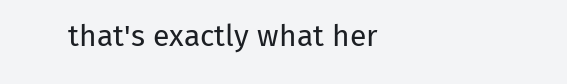that's exactly what her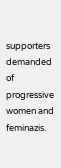supporters demanded of progressive women and feminazis.